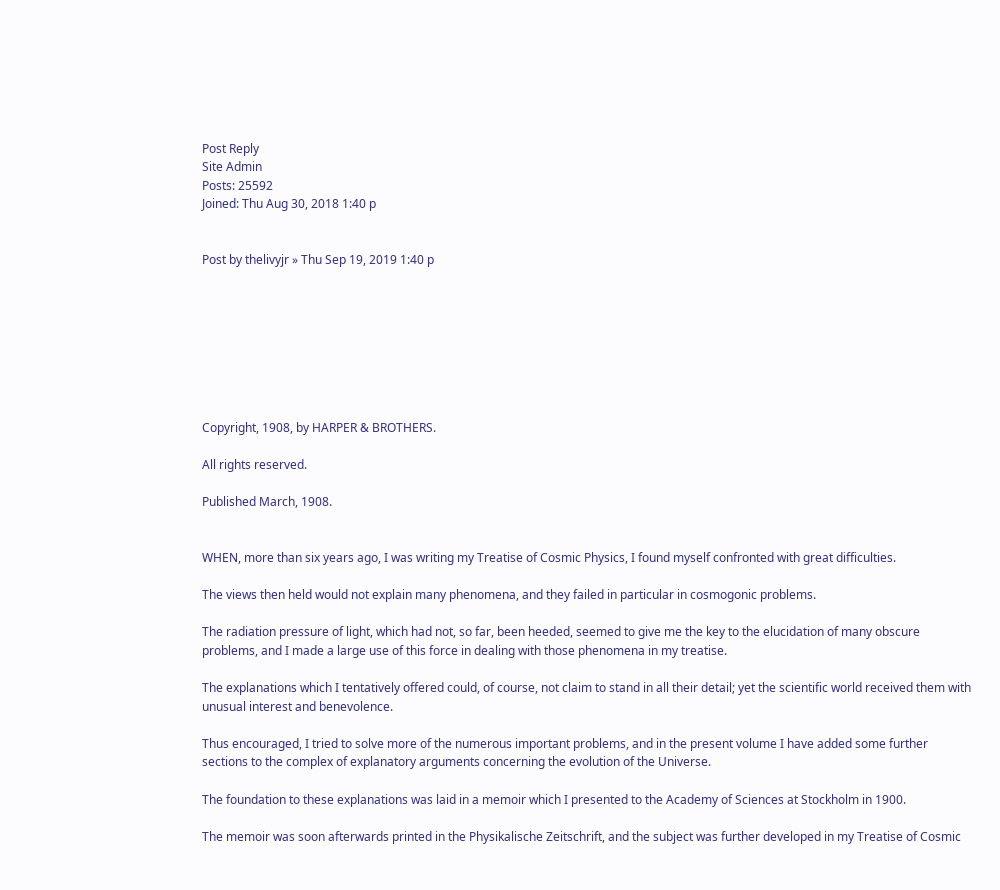Post Reply
Site Admin
Posts: 25592
Joined: Thu Aug 30, 2018 1:40 p


Post by thelivyjr » Thu Sep 19, 2019 1:40 p








Copyright, 1908, by HARPER & BROTHERS.

All rights reserved.

Published March, 1908.


WHEN, more than six years ago, I was writing my Treatise of Cosmic Physics, I found myself confronted with great difficulties.

The views then held would not explain many phenomena, and they failed in particular in cosmogonic problems.

The radiation pressure of light, which had not, so far, been heeded, seemed to give me the key to the elucidation of many obscure problems, and I made a large use of this force in dealing with those phenomena in my treatise.

The explanations which I tentatively offered could, of course, not claim to stand in all their detail; yet the scientific world received them with unusual interest and benevolence.

Thus encouraged, I tried to solve more of the numerous important problems, and in the present volume I have added some further sections to the complex of explanatory arguments concerning the evolution of the Universe.

The foundation to these explanations was laid in a memoir which I presented to the Academy of Sciences at Stockholm in 1900.

The memoir was soon afterwards printed in the Physikalische Zeitschrift, and the subject was further developed in my Treatise of Cosmic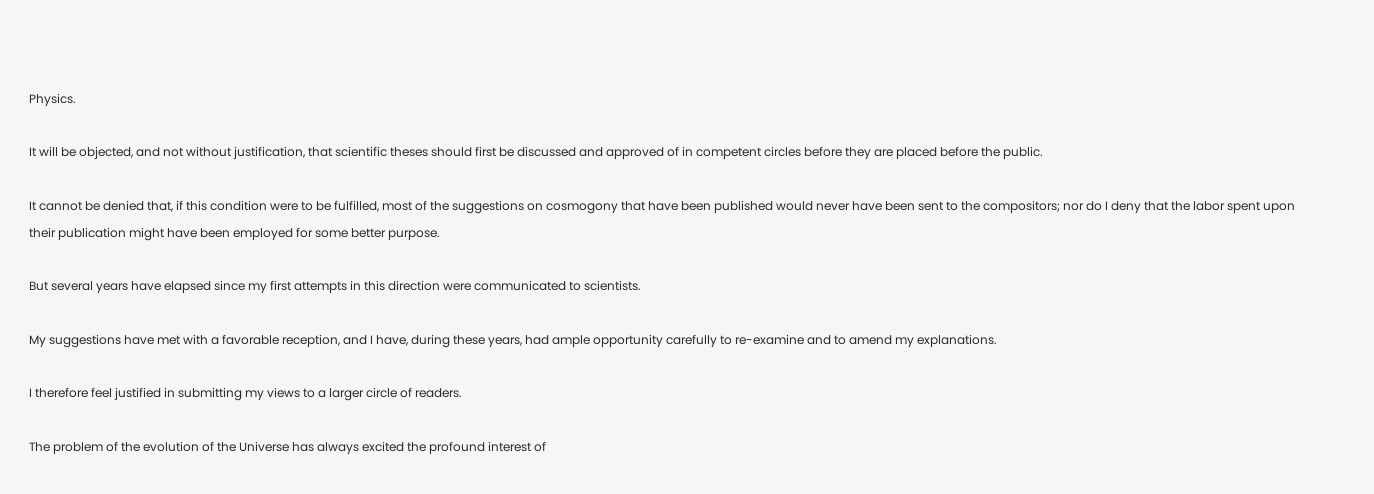Physics.

It will be objected, and not without justification, that scientific theses should first be discussed and approved of in competent circles before they are placed before the public.

It cannot be denied that, if this condition were to be fulfilled, most of the suggestions on cosmogony that have been published would never have been sent to the compositors; nor do I deny that the labor spent upon their publication might have been employed for some better purpose.

But several years have elapsed since my first attempts in this direction were communicated to scientists.

My suggestions have met with a favorable reception, and I have, during these years, had ample opportunity carefully to re-examine and to amend my explanations.

I therefore feel justified in submitting my views to a larger circle of readers.

The problem of the evolution of the Universe has always excited the profound interest of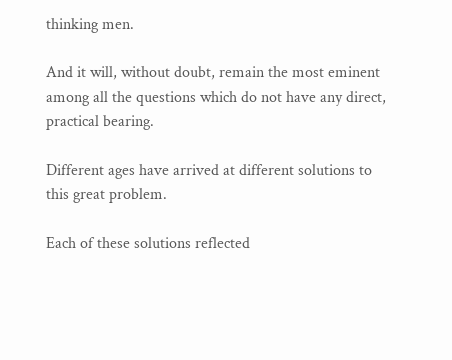thinking men.

And it will, without doubt, remain the most eminent among all the questions which do not have any direct, practical bearing.

Different ages have arrived at different solutions to this great problem.

Each of these solutions reflected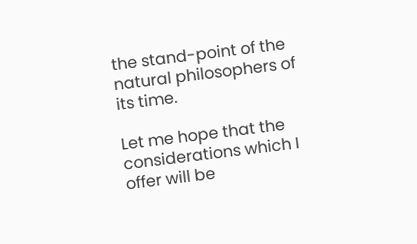the stand-point of the natural philosophers of its time.

Let me hope that the considerations which I offer will be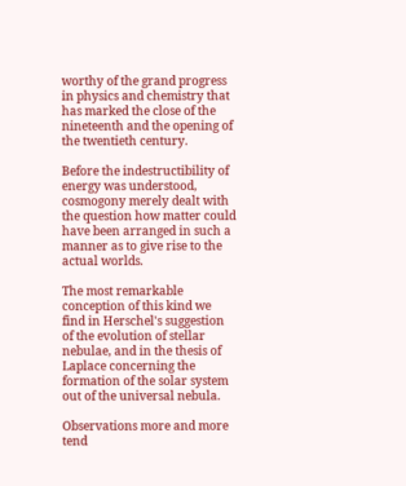worthy of the grand progress in physics and chemistry that has marked the close of the nineteenth and the opening of the twentieth century.

Before the indestructibility of energy was understood, cosmogony merely dealt with the question how matter could have been arranged in such a manner as to give rise to the actual worlds.

The most remarkable conception of this kind we find in Herschel's suggestion of the evolution of stellar nebulae, and in the thesis of Laplace concerning the formation of the solar system out of the universal nebula.

Observations more and more tend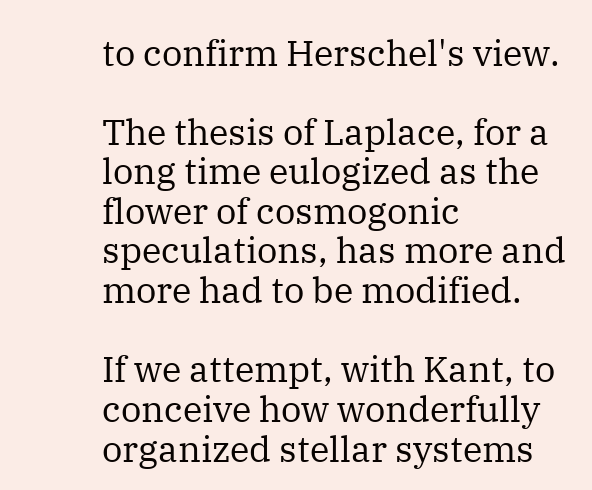to confirm Herschel's view.

The thesis of Laplace, for a long time eulogized as the flower of cosmogonic speculations, has more and more had to be modified.

If we attempt, with Kant, to conceive how wonderfully organized stellar systems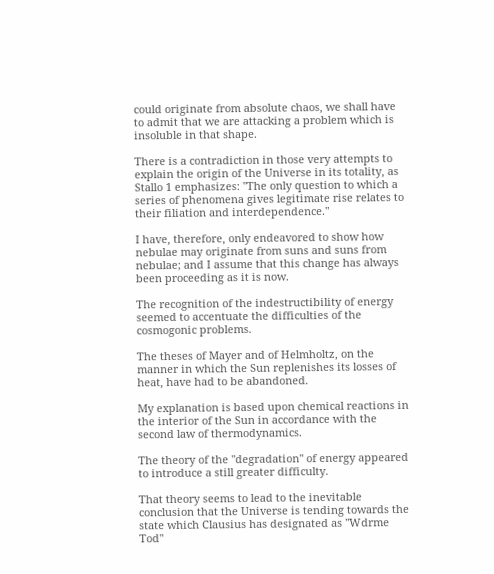could originate from absolute chaos, we shall have to admit that we are attacking a problem which is insoluble in that shape.

There is a contradiction in those very attempts to explain the origin of the Universe in its totality, as Stallo 1 emphasizes: "The only question to which a series of phenomena gives legitimate rise relates to their filiation and interdependence."

I have, therefore, only endeavored to show how nebulae may originate from suns and suns from nebulae; and I assume that this change has always been proceeding as it is now.

The recognition of the indestructibility of energy seemed to accentuate the difficulties of the cosmogonic problems.

The theses of Mayer and of Helmholtz, on the manner in which the Sun replenishes its losses of heat, have had to be abandoned.

My explanation is based upon chemical reactions in the interior of the Sun in accordance with the second law of thermodynamics.

The theory of the "degradation" of energy appeared to introduce a still greater difficulty.

That theory seems to lead to the inevitable conclusion that the Universe is tending towards the state which Clausius has designated as "Wdrme Tod"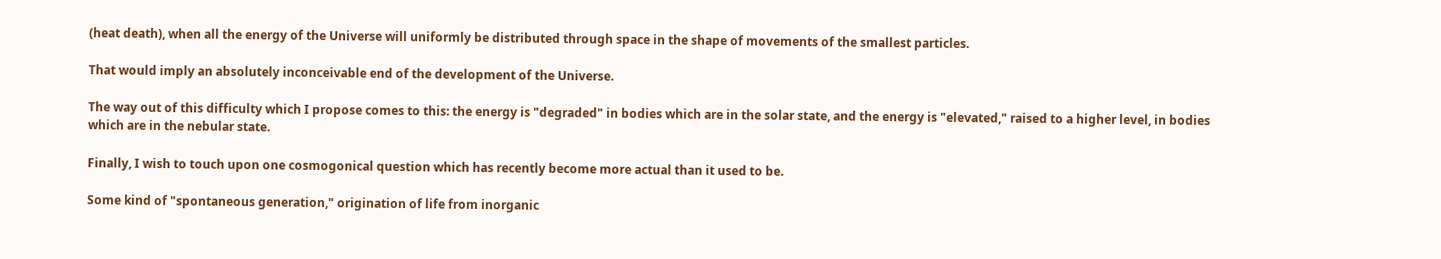(heat death), when all the energy of the Universe will uniformly be distributed through space in the shape of movements of the smallest particles.

That would imply an absolutely inconceivable end of the development of the Universe.

The way out of this difficulty which I propose comes to this: the energy is "degraded" in bodies which are in the solar state, and the energy is "elevated," raised to a higher level, in bodies which are in the nebular state.

Finally, I wish to touch upon one cosmogonical question which has recently become more actual than it used to be.

Some kind of "spontaneous generation," origination of life from inorganic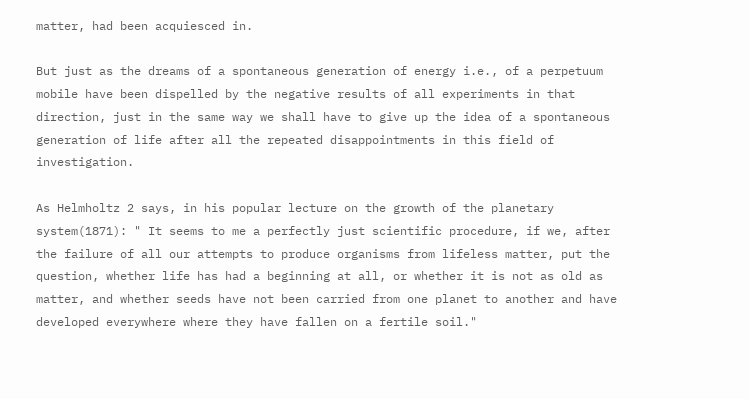matter, had been acquiesced in.

But just as the dreams of a spontaneous generation of energy i.e., of a perpetuum mobile have been dispelled by the negative results of all experiments in that direction, just in the same way we shall have to give up the idea of a spontaneous generation of life after all the repeated disappointments in this field of investigation.

As Helmholtz 2 says, in his popular lecture on the growth of the planetary system(1871): " It seems to me a perfectly just scientific procedure, if we, after the failure of all our attempts to produce organisms from lifeless matter, put the question, whether life has had a beginning at all, or whether it is not as old as matter, and whether seeds have not been carried from one planet to another and have developed everywhere where they have fallen on a fertile soil."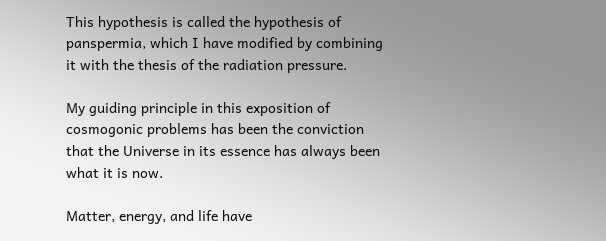This hypothesis is called the hypothesis of panspermia, which I have modified by combining it with the thesis of the radiation pressure.

My guiding principle in this exposition of cosmogonic problems has been the conviction that the Universe in its essence has always been what it is now.

Matter, energy, and life have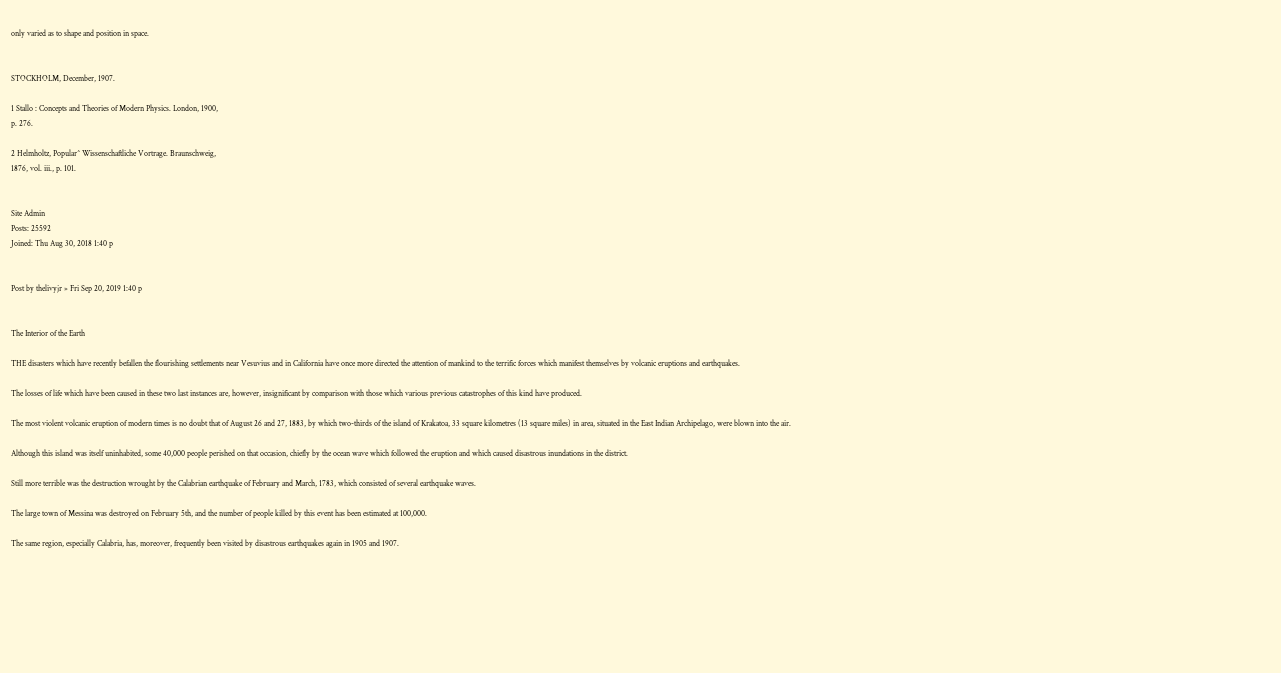only varied as to shape and position in space.


STOCKHOLM, December, 1907.

1 Stallo : Concepts and Theories of Modern Physics. London, 1900,
p. 276.

2 Helmholtz, Popular^ Wissenschaftliche Vortrage. Braunschweig,
1876, vol. iii., p. 101.


Site Admin
Posts: 25592
Joined: Thu Aug 30, 2018 1:40 p


Post by thelivyjr » Fri Sep 20, 2019 1:40 p


The Interior of the Earth

THE disasters which have recently befallen the flourishing settlements near Vesuvius and in California have once more directed the attention of mankind to the terrific forces which manifest themselves by volcanic eruptions and earthquakes.

The losses of life which have been caused in these two last instances are, however, insignificant by comparison with those which various previous catastrophes of this kind have produced.

The most violent volcanic eruption of modern times is no doubt that of August 26 and 27, 1883, by which two-thirds of the island of Krakatoa, 33 square kilometres (13 square miles) in area, situated in the East Indian Archipelago, were blown into the air.

Although this island was itself uninhabited, some 40,000 people perished on that occasion, chiefly by the ocean wave which followed the eruption and which caused disastrous inundations in the district.

Still more terrible was the destruction wrought by the Calabrian earthquake of February and March, 1783, which consisted of several earthquake waves.

The large town of Messina was destroyed on February 5th, and the number of people killed by this event has been estimated at 100,000.

The same region, especially Calabria, has, moreover, frequently been visited by disastrous earthquakes again in 1905 and 1907.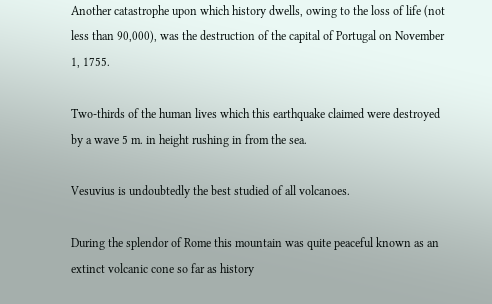Another catastrophe upon which history dwells, owing to the loss of life (not less than 90,000), was the destruction of the capital of Portugal on November 1, 1755.

Two-thirds of the human lives which this earthquake claimed were destroyed by a wave 5 m. in height rushing in from the sea.

Vesuvius is undoubtedly the best studied of all volcanoes.

During the splendor of Rome this mountain was quite peaceful known as an extinct volcanic cone so far as history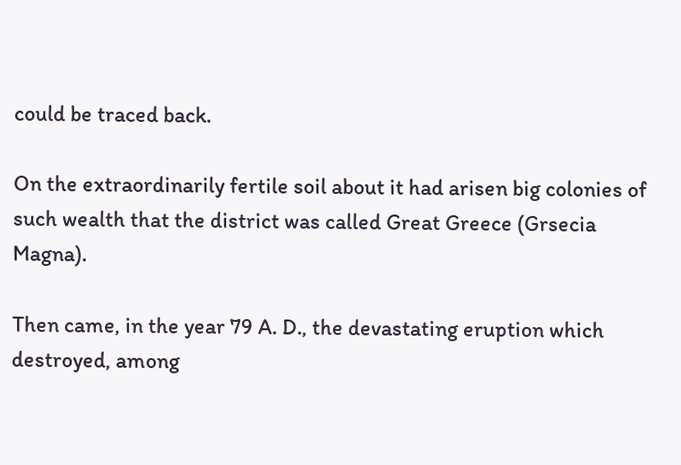could be traced back.

On the extraordinarily fertile soil about it had arisen big colonies of such wealth that the district was called Great Greece (Grsecia Magna).

Then came, in the year 79 A. D., the devastating eruption which destroyed, among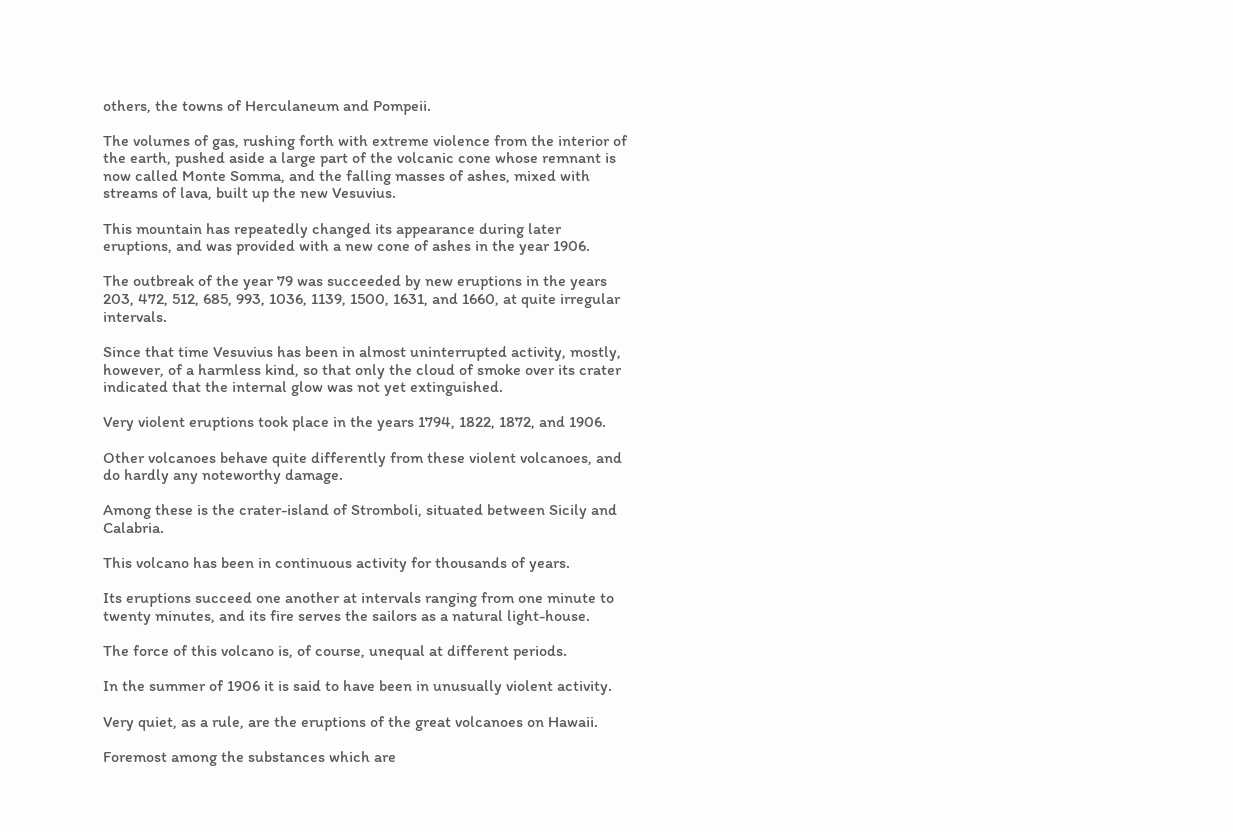others, the towns of Herculaneum and Pompeii.

The volumes of gas, rushing forth with extreme violence from the interior of the earth, pushed aside a large part of the volcanic cone whose remnant is now called Monte Somma, and the falling masses of ashes, mixed with streams of lava, built up the new Vesuvius.

This mountain has repeatedly changed its appearance during later eruptions, and was provided with a new cone of ashes in the year 1906.

The outbreak of the year 79 was succeeded by new eruptions in the years 203, 472, 512, 685, 993, 1036, 1139, 1500, 1631, and 1660, at quite irregular intervals.

Since that time Vesuvius has been in almost uninterrupted activity, mostly, however, of a harmless kind, so that only the cloud of smoke over its crater indicated that the internal glow was not yet extinguished.

Very violent eruptions took place in the years 1794, 1822, 1872, and 1906.

Other volcanoes behave quite differently from these violent volcanoes, and do hardly any noteworthy damage.

Among these is the crater-island of Stromboli, situated between Sicily and Calabria.

This volcano has been in continuous activity for thousands of years.

Its eruptions succeed one another at intervals ranging from one minute to twenty minutes, and its fire serves the sailors as a natural light-house.

The force of this volcano is, of course, unequal at different periods.

In the summer of 1906 it is said to have been in unusually violent activity.

Very quiet, as a rule, are the eruptions of the great volcanoes on Hawaii.

Foremost among the substances which are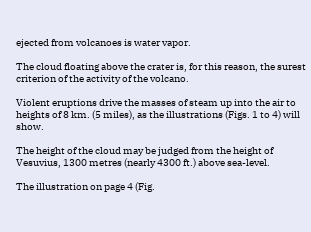ejected from volcanoes is water vapor.

The cloud floating above the crater is, for this reason, the surest criterion of the activity of the volcano.

Violent eruptions drive the masses of steam up into the air to heights of 8 km. (5 miles), as the illustrations (Figs. 1 to 4) will show.

The height of the cloud may be judged from the height of Vesuvius, 1300 metres (nearly 4300 ft.) above sea-level.

The illustration on page 4 (Fig.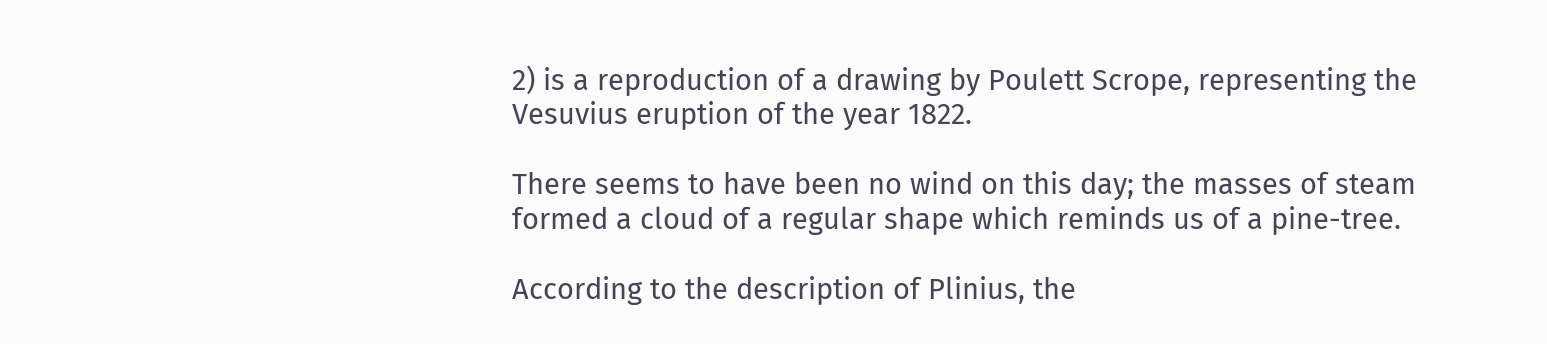2) is a reproduction of a drawing by Poulett Scrope, representing the Vesuvius eruption of the year 1822.

There seems to have been no wind on this day; the masses of steam formed a cloud of a regular shape which reminds us of a pine-tree.

According to the description of Plinius, the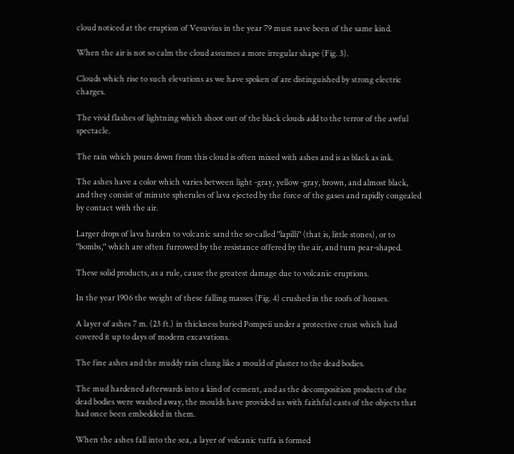cloud noticed at the eruption of Vesuvius in the year 79 must nave been of the same kind.

When the air is not so calm the cloud assumes a more irregular shape (Fig. 3).

Clouds which rise to such elevations as we have spoken of are distinguished by strong electric charges.

The vivid flashes of lightning which shoot out of the black clouds add to the terror of the awful spectacle.

The rain which pours down from this cloud is often mixed with ashes and is as black as ink.

The ashes have a color which varies between light -gray, yellow -gray, brown, and almost black, and they consist of minute spherules of lava ejected by the force of the gases and rapidly congealed by contact with the air.

Larger drops of lava harden to volcanic sand the so-called "lapilli" (that is, little stones), or to "bombs," which are often furrowed by the resistance offered by the air, and turn pear-shaped.

These solid products, as a rule, cause the greatest damage due to volcanic eruptions.

In the year 1906 the weight of these falling masses (Fig. 4) crushed in the roofs of houses.

A layer of ashes 7 m. (23 ft.) in thickness buried Pompeii under a protective crust which had covered it up to days of modern excavations.

The fine ashes and the muddy rain clung like a mould of plaster to the dead bodies.

The mud hardened afterwards into a kind of cement, and as the decomposition products of the dead bodies were washed away, the moulds have provided us with faithful casts of the objects that had once been embedded in them.

When the ashes fall into the sea, a layer of volcanic tuffa is formed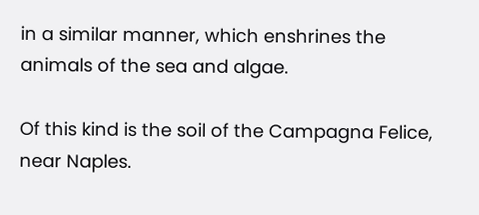in a similar manner, which enshrines the animals of the sea and algae.

Of this kind is the soil of the Campagna Felice, near Naples.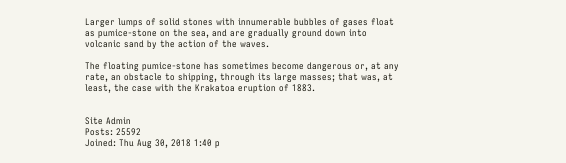Larger lumps of solid stones with innumerable bubbles of gases float as pumice-stone on the sea, and are gradually ground down into volcanic sand by the action of the waves.

The floating pumice-stone has sometimes become dangerous or, at any rate, an obstacle to shipping, through its large masses; that was, at least, the case with the Krakatoa eruption of 1883.


Site Admin
Posts: 25592
Joined: Thu Aug 30, 2018 1:40 p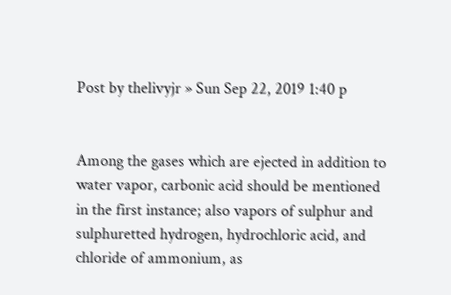Post by thelivyjr » Sun Sep 22, 2019 1:40 p


Among the gases which are ejected in addition to water vapor, carbonic acid should be mentioned in the first instance; also vapors of sulphur and sulphuretted hydrogen, hydrochloric acid, and chloride of ammonium, as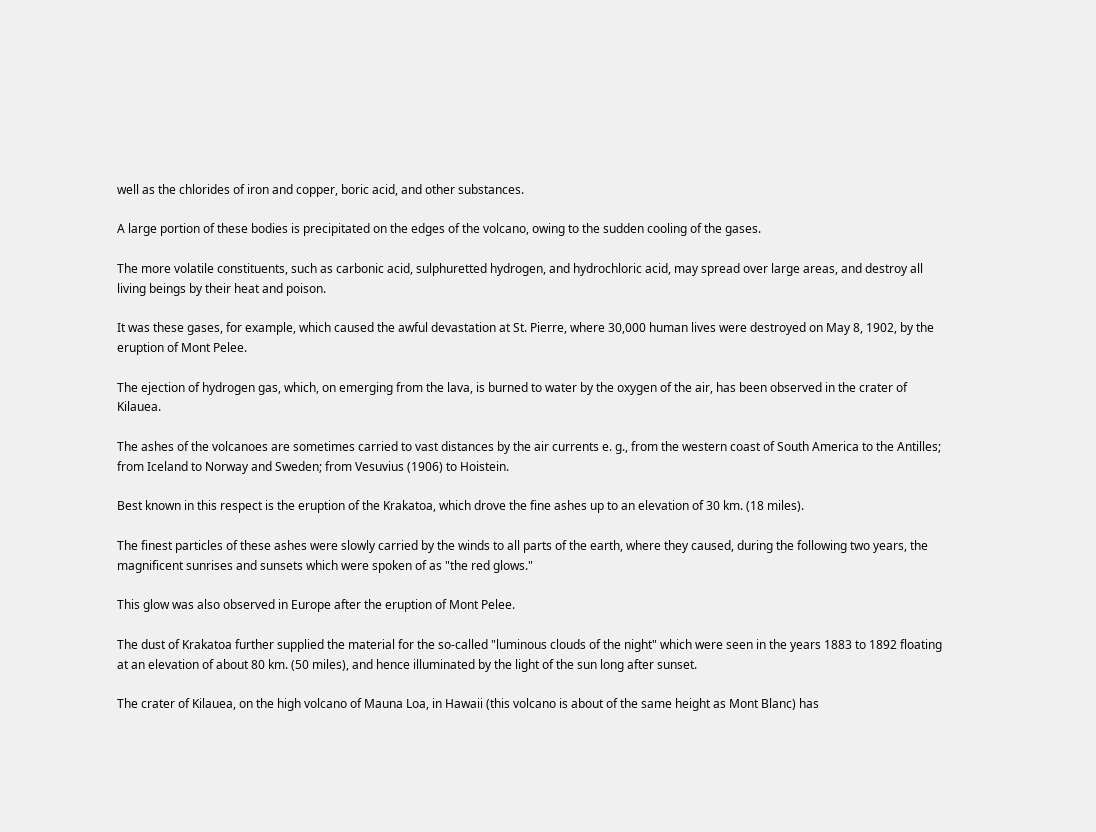well as the chlorides of iron and copper, boric acid, and other substances.

A large portion of these bodies is precipitated on the edges of the volcano, owing to the sudden cooling of the gases.

The more volatile constituents, such as carbonic acid, sulphuretted hydrogen, and hydrochloric acid, may spread over large areas, and destroy all living beings by their heat and poison.

It was these gases, for example, which caused the awful devastation at St. Pierre, where 30,000 human lives were destroyed on May 8, 1902, by the eruption of Mont Pelee.

The ejection of hydrogen gas, which, on emerging from the lava, is burned to water by the oxygen of the air, has been observed in the crater of Kilauea.

The ashes of the volcanoes are sometimes carried to vast distances by the air currents e. g., from the western coast of South America to the Antilles; from Iceland to Norway and Sweden; from Vesuvius (1906) to Hoistein.

Best known in this respect is the eruption of the Krakatoa, which drove the fine ashes up to an elevation of 30 km. (18 miles).

The finest particles of these ashes were slowly carried by the winds to all parts of the earth, where they caused, during the following two years, the magnificent sunrises and sunsets which were spoken of as "the red glows."

This glow was also observed in Europe after the eruption of Mont Pelee.

The dust of Krakatoa further supplied the material for the so-called "luminous clouds of the night" which were seen in the years 1883 to 1892 floating at an elevation of about 80 km. (50 miles), and hence illuminated by the light of the sun long after sunset.

The crater of Kilauea, on the high volcano of Mauna Loa, in Hawaii (this volcano is about of the same height as Mont Blanc) has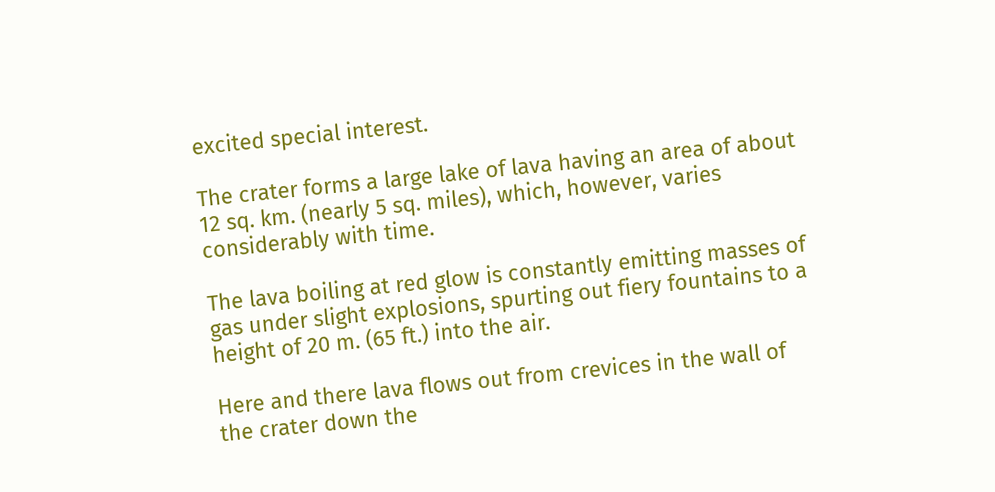excited special interest.

The crater forms a large lake of lava having an area of about 12 sq. km. (nearly 5 sq. miles), which, however, varies considerably with time.

The lava boiling at red glow is constantly emitting masses of gas under slight explosions, spurting out fiery fountains to a height of 20 m. (65 ft.) into the air.

Here and there lava flows out from crevices in the wall of the crater down the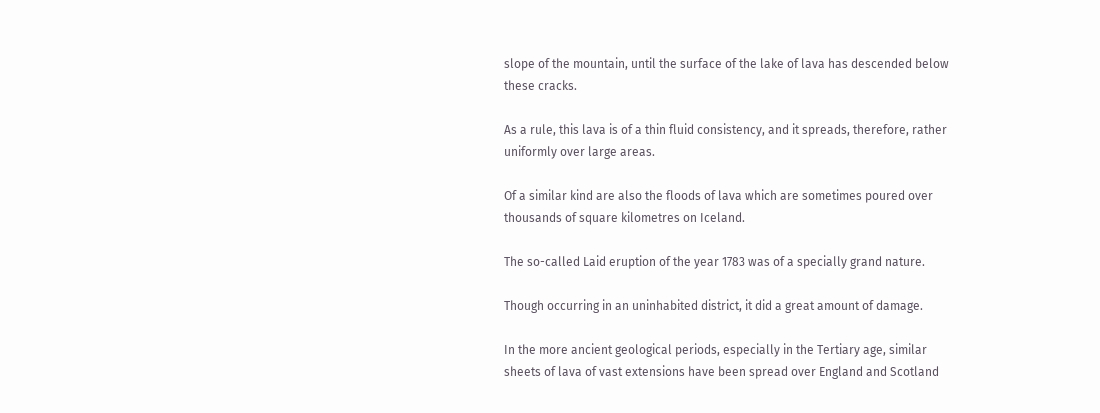slope of the mountain, until the surface of the lake of lava has descended below these cracks.

As a rule, this lava is of a thin fluid consistency, and it spreads, therefore, rather uniformly over large areas.

Of a similar kind are also the floods of lava which are sometimes poured over thousands of square kilometres on Iceland.

The so-called Laid eruption of the year 1783 was of a specially grand nature.

Though occurring in an uninhabited district, it did a great amount of damage.

In the more ancient geological periods, especially in the Tertiary age, similar sheets of lava of vast extensions have been spread over England and Scotland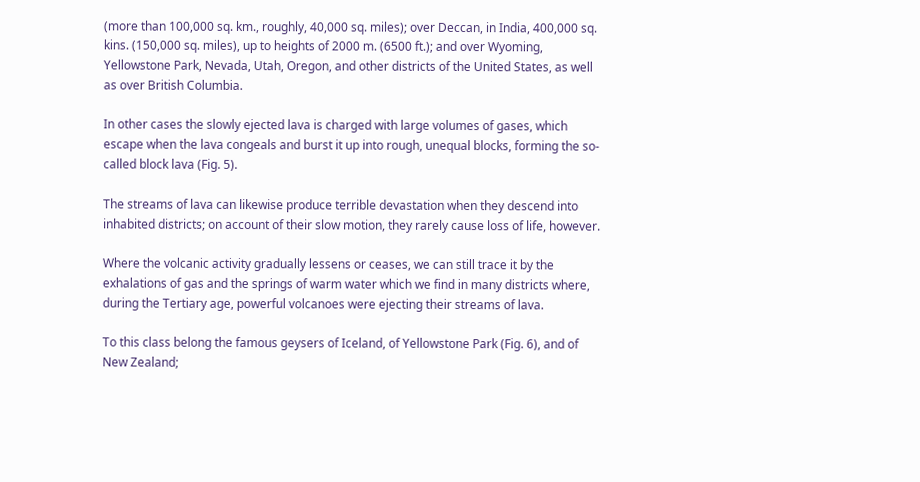(more than 100,000 sq. km., roughly, 40,000 sq. miles); over Deccan, in India, 400,000 sq. kins. (150,000 sq. miles), up to heights of 2000 m. (6500 ft.); and over Wyoming, Yellowstone Park, Nevada, Utah, Oregon, and other districts of the United States, as well as over British Columbia.

In other cases the slowly ejected lava is charged with large volumes of gases, which escape when the lava congeals and burst it up into rough, unequal blocks, forming the so-called block lava (Fig. 5).

The streams of lava can likewise produce terrible devastation when they descend into inhabited districts; on account of their slow motion, they rarely cause loss of life, however.

Where the volcanic activity gradually lessens or ceases, we can still trace it by the exhalations of gas and the springs of warm water which we find in many districts where, during the Tertiary age, powerful volcanoes were ejecting their streams of lava.

To this class belong the famous geysers of Iceland, of Yellowstone Park (Fig. 6), and of New Zealand;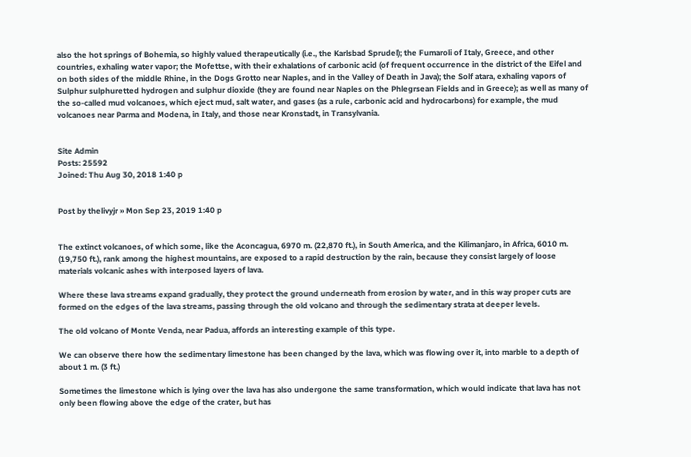also the hot springs of Bohemia, so highly valued therapeutically (i.e., the Karlsbad Sprudel); the Fumaroli of Italy, Greece, and other countries, exhaling water vapor; the Mofettse, with their exhalations of carbonic acid (of frequent occurrence in the district of the Eifel and on both sides of the middle Rhine, in the Dogs Grotto near Naples, and in the Valley of Death in Java); the Solf atara, exhaling vapors of Sulphur sulphuretted hydrogen and sulphur dioxide (they are found near Naples on the Phlegrsean Fields and in Greece); as well as many of the so-called mud volcanoes, which eject mud, salt water, and gases (as a rule, carbonic acid and hydrocarbons) for example, the mud volcanoes near Parma and Modena, in Italy, and those near Kronstadt, in Transylvania.


Site Admin
Posts: 25592
Joined: Thu Aug 30, 2018 1:40 p


Post by thelivyjr » Mon Sep 23, 2019 1:40 p


The extinct volcanoes, of which some, like the Aconcagua, 6970 m. (22,870 ft.), in South America, and the Kilimanjaro, in Africa, 6010 m. (19,750 ft.), rank among the highest mountains, are exposed to a rapid destruction by the rain, because they consist largely of loose materials volcanic ashes with interposed layers of lava.

Where these lava streams expand gradually, they protect the ground underneath from erosion by water, and in this way proper cuts are formed on the edges of the lava streams, passing through the old volcano and through the sedimentary strata at deeper levels.

The old volcano of Monte Venda, near Padua, affords an interesting example of this type.

We can observe there how the sedimentary limestone has been changed by the lava, which was flowing over it, into marble to a depth of about 1 m. (3 ft.)

Sometimes the limestone which is lying over the lava has also undergone the same transformation, which would indicate that lava has not only been flowing above the edge of the crater, but has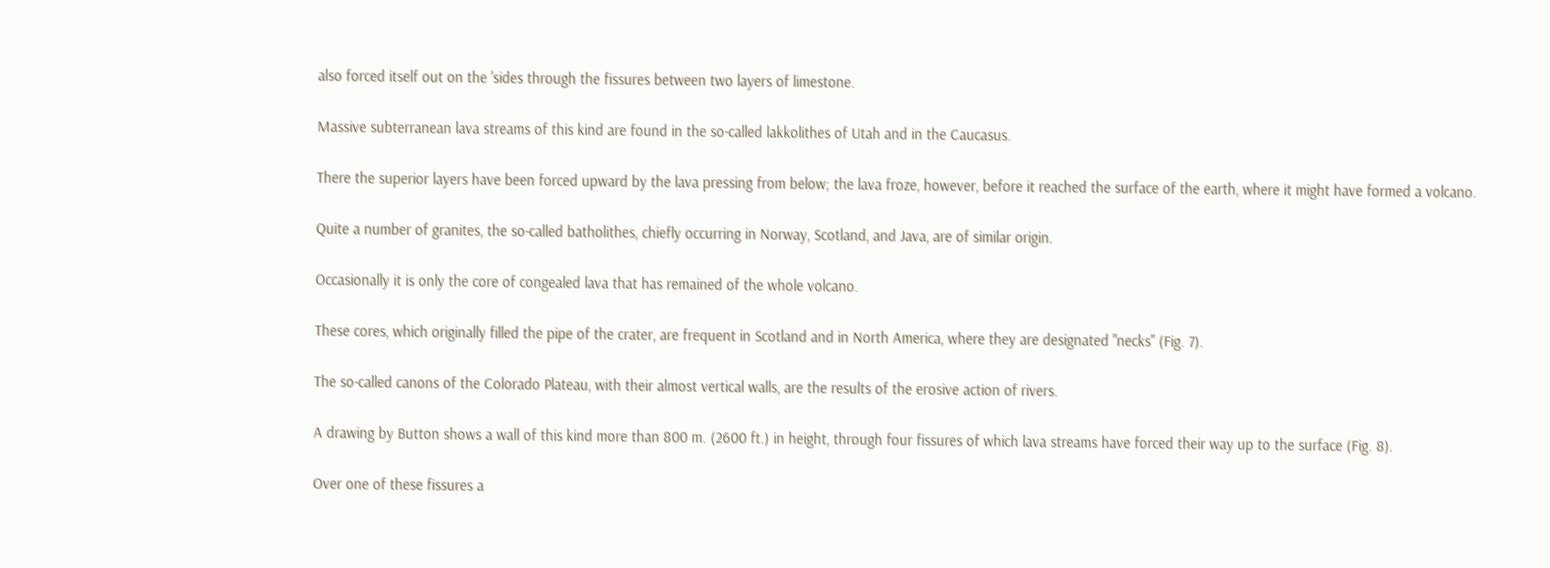also forced itself out on the 'sides through the fissures between two layers of limestone.

Massive subterranean lava streams of this kind are found in the so-called lakkolithes of Utah and in the Caucasus.

There the superior layers have been forced upward by the lava pressing from below; the lava froze, however, before it reached the surface of the earth, where it might have formed a volcano.

Quite a number of granites, the so-called batholithes, chiefly occurring in Norway, Scotland, and Java, are of similar origin.

Occasionally it is only the core of congealed lava that has remained of the whole volcano.

These cores, which originally filled the pipe of the crater, are frequent in Scotland and in North America, where they are designated "necks" (Fig. 7).

The so-called canons of the Colorado Plateau, with their almost vertical walls, are the results of the erosive action of rivers.

A drawing by Button shows a wall of this kind more than 800 m. (2600 ft.) in height, through four fissures of which lava streams have forced their way up to the surface (Fig. 8).

Over one of these fissures a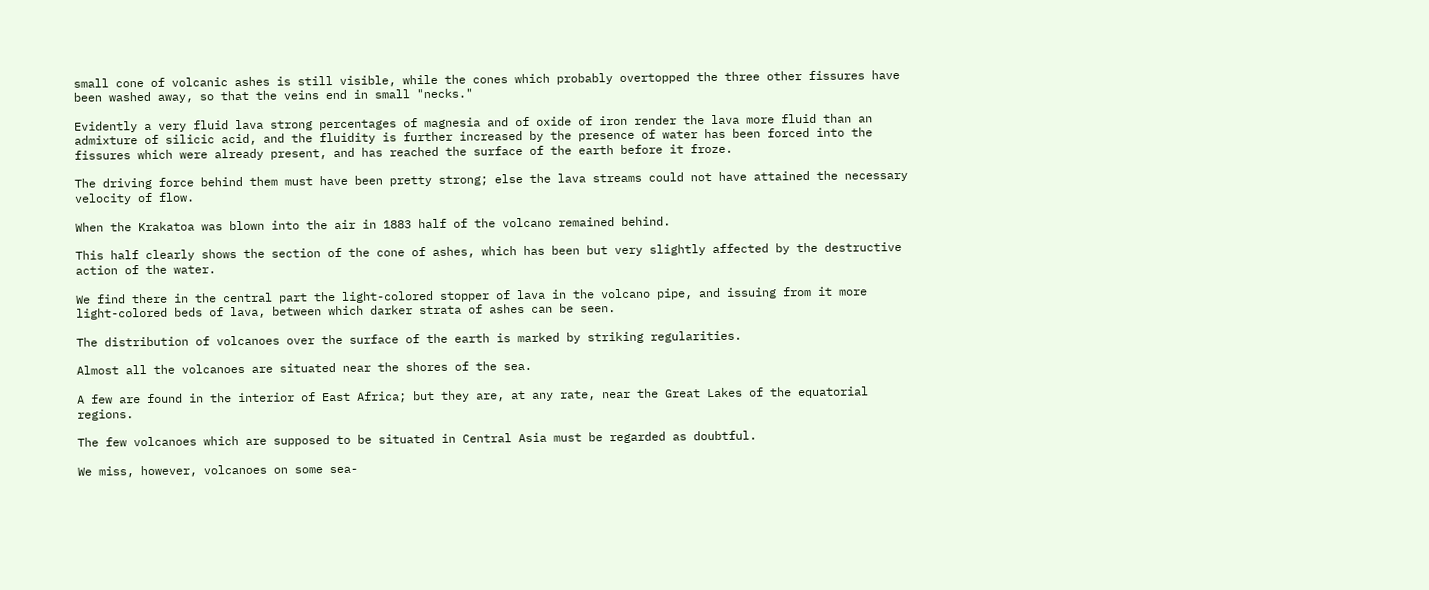small cone of volcanic ashes is still visible, while the cones which probably overtopped the three other fissures have been washed away, so that the veins end in small "necks."

Evidently a very fluid lava strong percentages of magnesia and of oxide of iron render the lava more fluid than an admixture of silicic acid, and the fluidity is further increased by the presence of water has been forced into the fissures which were already present, and has reached the surface of the earth before it froze.

The driving force behind them must have been pretty strong; else the lava streams could not have attained the necessary velocity of flow.

When the Krakatoa was blown into the air in 1883 half of the volcano remained behind.

This half clearly shows the section of the cone of ashes, which has been but very slightly affected by the destructive action of the water.

We find there in the central part the light-colored stopper of lava in the volcano pipe, and issuing from it more light-colored beds of lava, between which darker strata of ashes can be seen.

The distribution of volcanoes over the surface of the earth is marked by striking regularities.

Almost all the volcanoes are situated near the shores of the sea.

A few are found in the interior of East Africa; but they are, at any rate, near the Great Lakes of the equatorial regions.

The few volcanoes which are supposed to be situated in Central Asia must be regarded as doubtful.

We miss, however, volcanoes on some sea-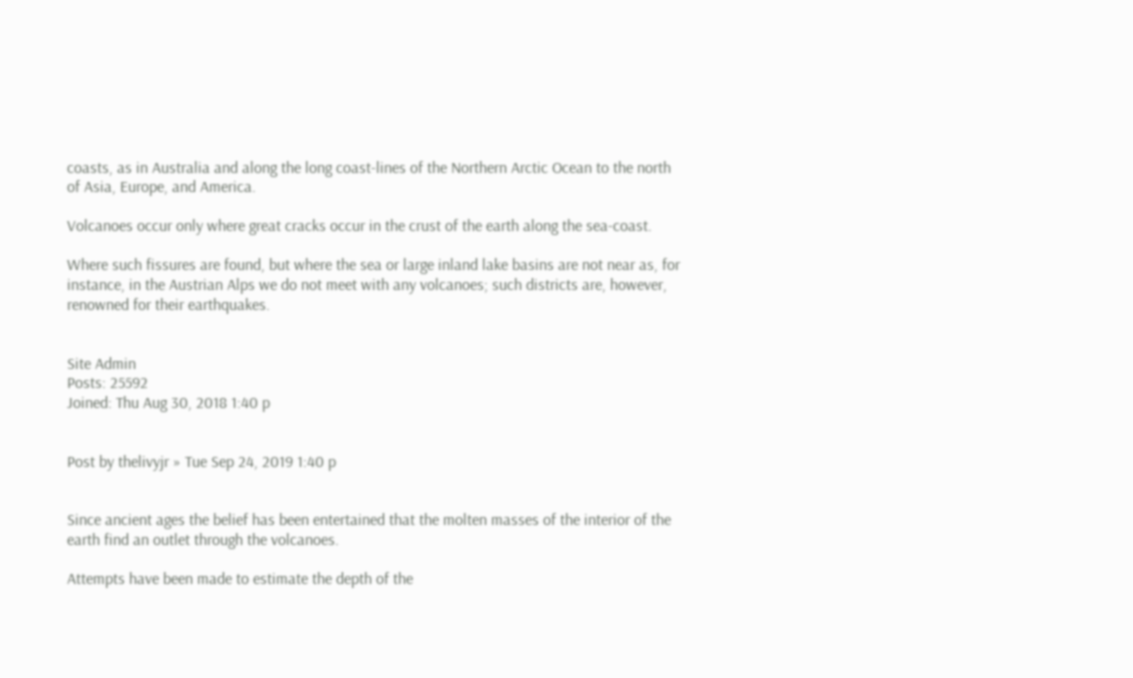coasts, as in Australia and along the long coast-lines of the Northern Arctic Ocean to the north of Asia, Europe, and America.

Volcanoes occur only where great cracks occur in the crust of the earth along the sea-coast.

Where such fissures are found, but where the sea or large inland lake basins are not near as, for instance, in the Austrian Alps we do not meet with any volcanoes; such districts are, however, renowned for their earthquakes.


Site Admin
Posts: 25592
Joined: Thu Aug 30, 2018 1:40 p


Post by thelivyjr » Tue Sep 24, 2019 1:40 p


Since ancient ages the belief has been entertained that the molten masses of the interior of the earth find an outlet through the volcanoes.

Attempts have been made to estimate the depth of the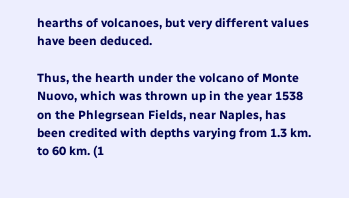hearths of volcanoes, but very different values have been deduced.

Thus, the hearth under the volcano of Monte Nuovo, which was thrown up in the year 1538 on the Phlegrsean Fields, near Naples, has been credited with depths varying from 1.3 km. to 60 km. (1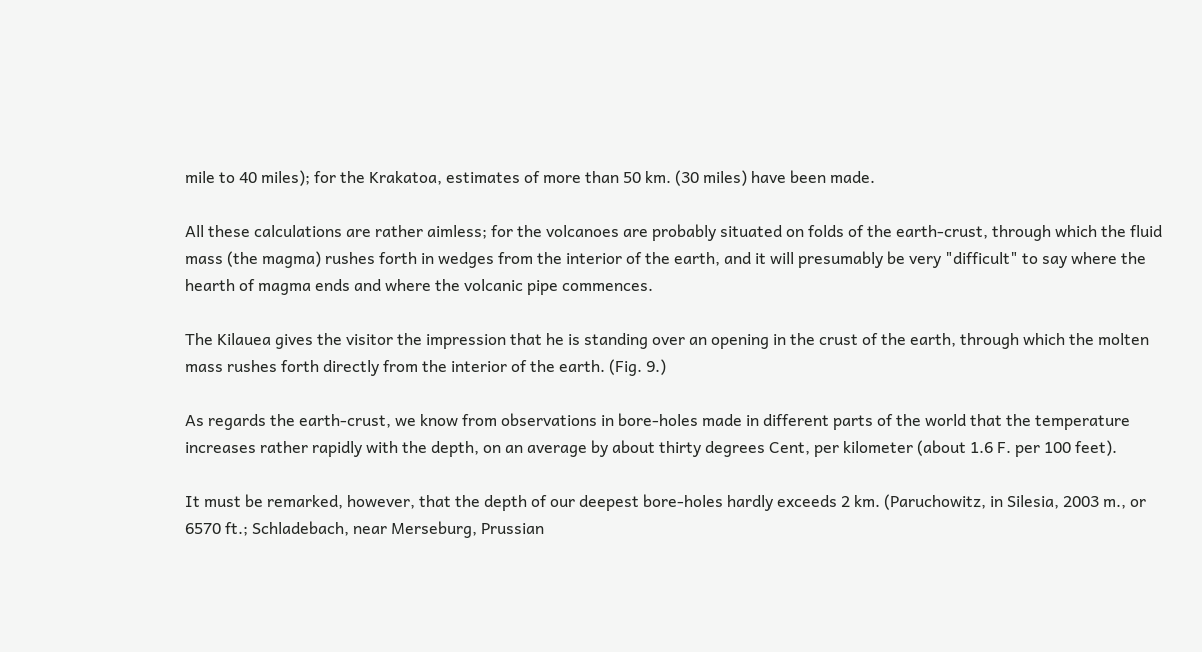mile to 40 miles); for the Krakatoa, estimates of more than 50 km. (30 miles) have been made.

All these calculations are rather aimless; for the volcanoes are probably situated on folds of the earth-crust, through which the fluid mass (the magma) rushes forth in wedges from the interior of the earth, and it will presumably be very "difficult" to say where the hearth of magma ends and where the volcanic pipe commences.

The Kilauea gives the visitor the impression that he is standing over an opening in the crust of the earth, through which the molten mass rushes forth directly from the interior of the earth. (Fig. 9.)

As regards the earth-crust, we know from observations in bore-holes made in different parts of the world that the temperature increases rather rapidly with the depth, on an average by about thirty degrees Cent, per kilometer (about 1.6 F. per 100 feet).

It must be remarked, however, that the depth of our deepest bore-holes hardly exceeds 2 km. (Paruchowitz, in Silesia, 2003 m., or 6570 ft.; Schladebach, near Merseburg, Prussian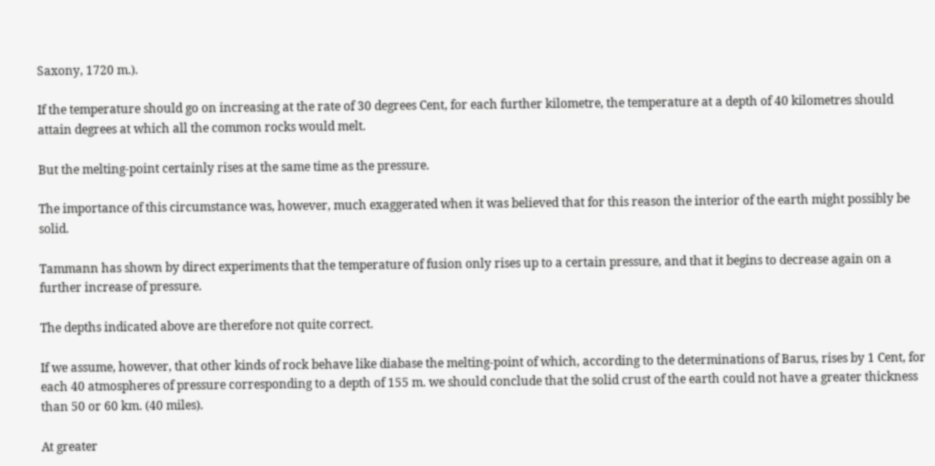Saxony, 1720 m.).

If the temperature should go on increasing at the rate of 30 degrees Cent, for each further kilometre, the temperature at a depth of 40 kilometres should attain degrees at which all the common rocks would melt.

But the melting-point certainly rises at the same time as the pressure.

The importance of this circumstance was, however, much exaggerated when it was believed that for this reason the interior of the earth might possibly be solid.

Tammann has shown by direct experiments that the temperature of fusion only rises up to a certain pressure, and that it begins to decrease again on a further increase of pressure.

The depths indicated above are therefore not quite correct.

If we assume, however, that other kinds of rock behave like diabase the melting-point of which, according to the determinations of Barus, rises by 1 Cent, for each 40 atmospheres of pressure corresponding to a depth of 155 m. we should conclude that the solid crust of the earth could not have a greater thickness than 50 or 60 km. (40 miles).

At greater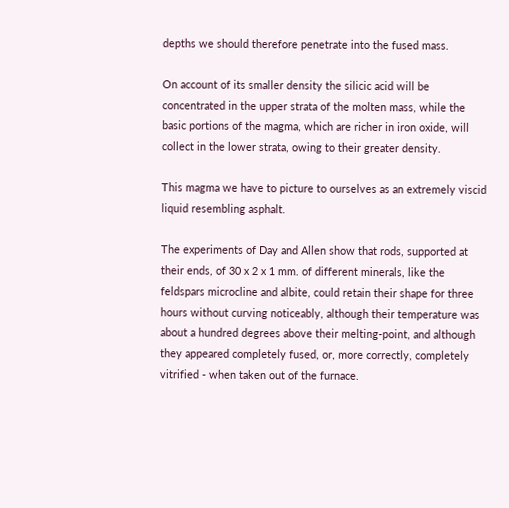depths we should therefore penetrate into the fused mass.

On account of its smaller density the silicic acid will be concentrated in the upper strata of the molten mass, while the basic portions of the magma, which are richer in iron oxide, will collect in the lower strata, owing to their greater density.

This magma we have to picture to ourselves as an extremely viscid liquid resembling asphalt.

The experiments of Day and Allen show that rods, supported at their ends, of 30 x 2 x 1 mm. of different minerals, like the feldspars microcline and albite, could retain their shape for three hours without curving noticeably, although their temperature was about a hundred degrees above their melting-point, and although they appeared completely fused, or, more correctly, completely vitrified - when taken out of the furnace.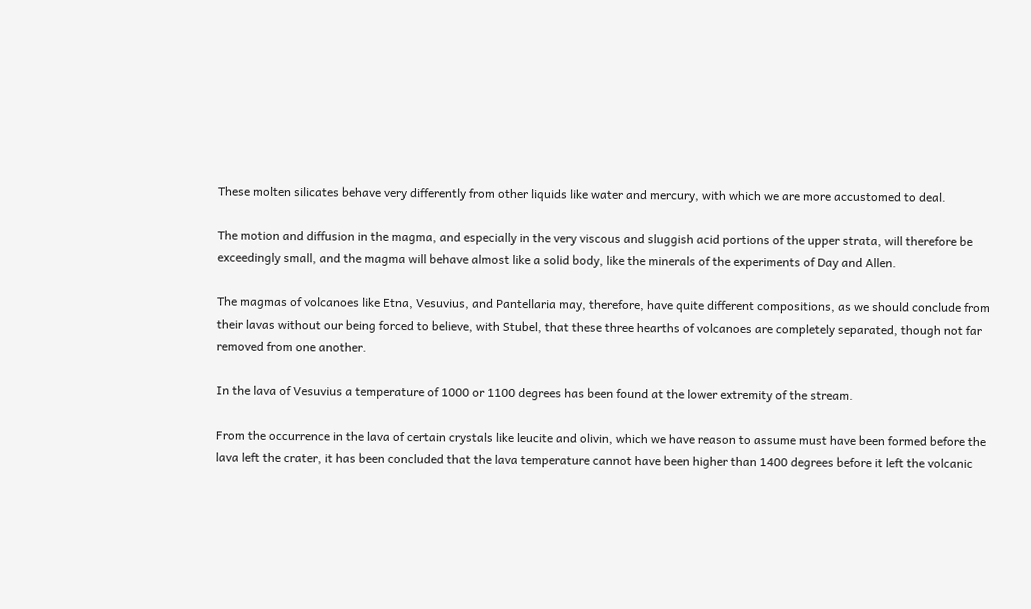These molten silicates behave very differently from other liquids like water and mercury, with which we are more accustomed to deal.

The motion and diffusion in the magma, and especially in the very viscous and sluggish acid portions of the upper strata, will therefore be exceedingly small, and the magma will behave almost like a solid body, like the minerals of the experiments of Day and Allen.

The magmas of volcanoes like Etna, Vesuvius, and Pantellaria may, therefore, have quite different compositions, as we should conclude from their lavas without our being forced to believe, with Stubel, that these three hearths of volcanoes are completely separated, though not far removed from one another.

In the lava of Vesuvius a temperature of 1000 or 1100 degrees has been found at the lower extremity of the stream.

From the occurrence in the lava of certain crystals like leucite and olivin, which we have reason to assume must have been formed before the lava left the crater, it has been concluded that the lava temperature cannot have been higher than 1400 degrees before it left the volcanic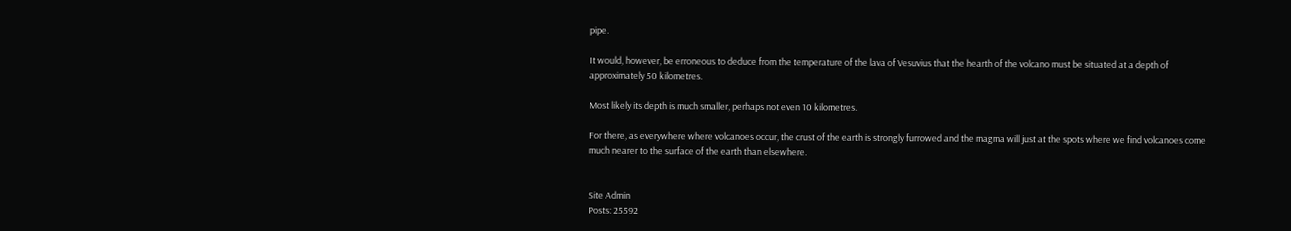pipe.

It would, however, be erroneous to deduce from the temperature of the lava of Vesuvius that the hearth of the volcano must be situated at a depth of approximately 50 kilometres.

Most likely its depth is much smaller, perhaps not even 10 kilometres.

For there, as everywhere where volcanoes occur, the crust of the earth is strongly furrowed and the magma will just at the spots where we find volcanoes come much nearer to the surface of the earth than elsewhere.


Site Admin
Posts: 25592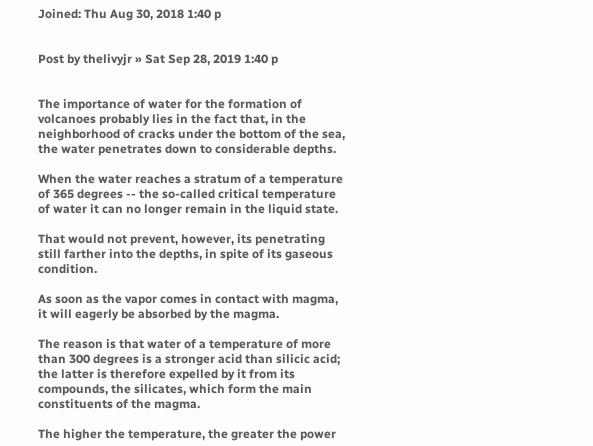Joined: Thu Aug 30, 2018 1:40 p


Post by thelivyjr » Sat Sep 28, 2019 1:40 p


The importance of water for the formation of volcanoes probably lies in the fact that, in the neighborhood of cracks under the bottom of the sea, the water penetrates down to considerable depths.

When the water reaches a stratum of a temperature of 365 degrees -- the so-called critical temperature of water it can no longer remain in the liquid state.

That would not prevent, however, its penetrating still farther into the depths, in spite of its gaseous condition.

As soon as the vapor comes in contact with magma, it will eagerly be absorbed by the magma.

The reason is that water of a temperature of more than 300 degrees is a stronger acid than silicic acid; the latter is therefore expelled by it from its compounds, the silicates, which form the main constituents of the magma.

The higher the temperature, the greater the power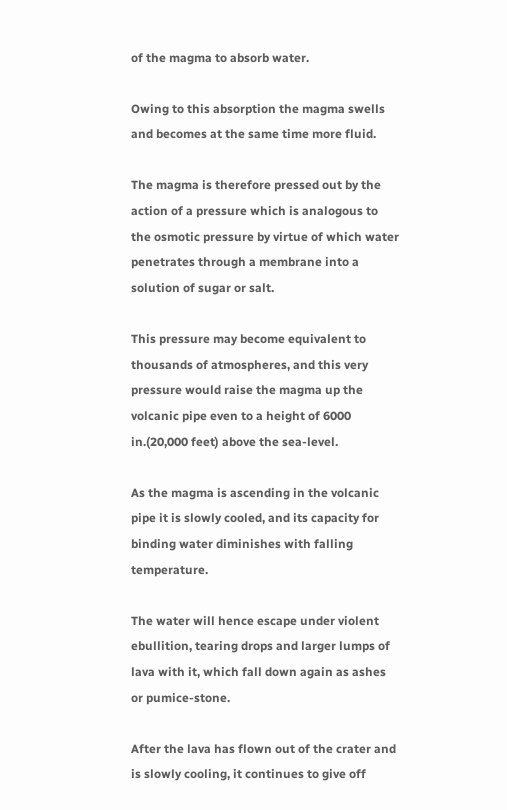of the magma to absorb water.

Owing to this absorption the magma swells and becomes at the same time more fluid.

The magma is therefore pressed out by the action of a pressure which is analogous to the osmotic pressure by virtue of which water penetrates through a membrane into a solution of sugar or salt.

This pressure may become equivalent to thousands of atmospheres, and this very pressure would raise the magma up the volcanic pipe even to a height of 6000 in.(20,000 feet) above the sea-level.

As the magma is ascending in the volcanic pipe it is slowly cooled, and its capacity for binding water diminishes with falling temperature.

The water will hence escape under violent ebullition, tearing drops and larger lumps of lava with it, which fall down again as ashes or pumice-stone.

After the lava has flown out of the crater and is slowly cooling, it continues to give off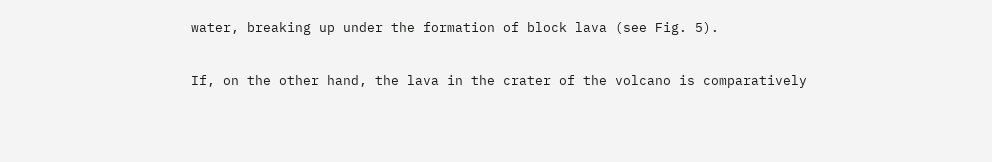water, breaking up under the formation of block lava (see Fig. 5).

If, on the other hand, the lava in the crater of the volcano is comparatively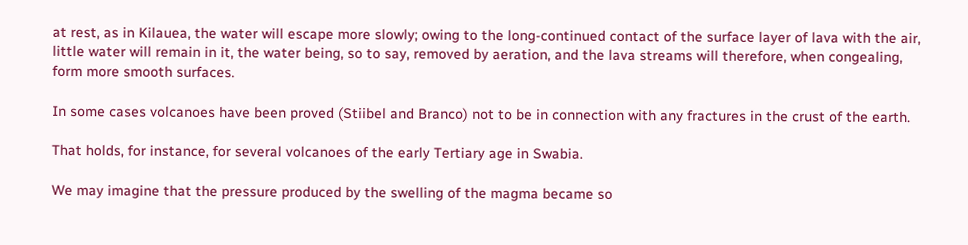at rest, as in Kilauea, the water will escape more slowly; owing to the long-continued contact of the surface layer of lava with the air, little water will remain in it, the water being, so to say, removed by aeration, and the lava streams will therefore, when congealing, form more smooth surfaces.

In some cases volcanoes have been proved (Stiibel and Branco) not to be in connection with any fractures in the crust of the earth.

That holds, for instance, for several volcanoes of the early Tertiary age in Swabia.

We may imagine that the pressure produced by the swelling of the magma became so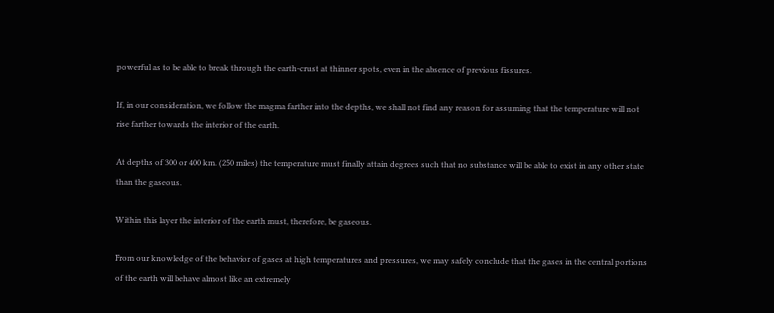powerful as to be able to break through the earth-crust at thinner spots, even in the absence of previous fissures.

If, in our consideration, we follow the magma farther into the depths, we shall not find any reason for assuming that the temperature will not rise farther towards the interior of the earth.

At depths of 300 or 400 km. (250 miles) the temperature must finally attain degrees such that no substance will be able to exist in any other state than the gaseous.

Within this layer the interior of the earth must, therefore, be gaseous.

From our knowledge of the behavior of gases at high temperatures and pressures, we may safely conclude that the gases in the central portions of the earth will behave almost like an extremely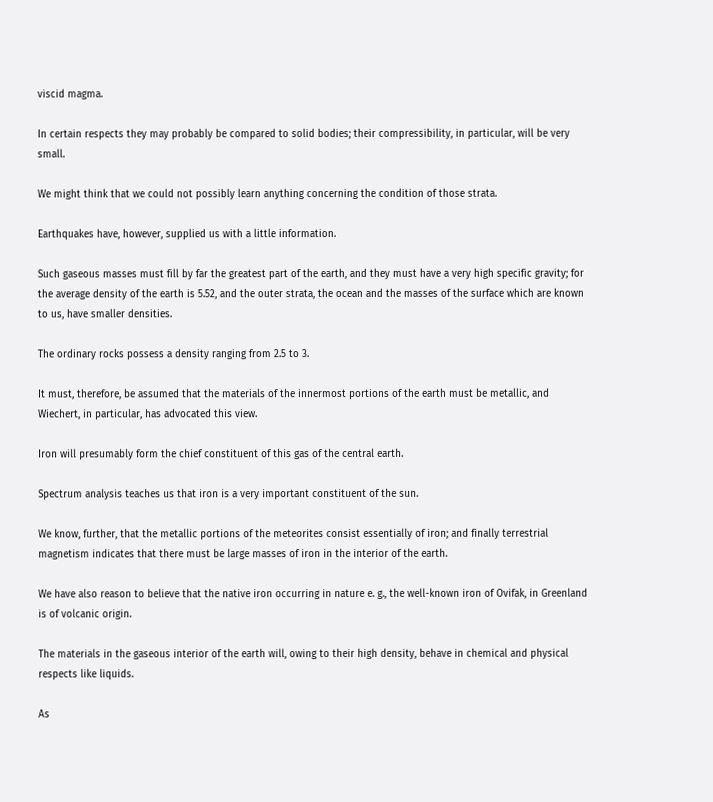viscid magma.

In certain respects they may probably be compared to solid bodies; their compressibility, in particular, will be very small.

We might think that we could not possibly learn anything concerning the condition of those strata.

Earthquakes have, however, supplied us with a little information.

Such gaseous masses must fill by far the greatest part of the earth, and they must have a very high specific gravity; for the average density of the earth is 5.52, and the outer strata, the ocean and the masses of the surface which are known to us, have smaller densities.

The ordinary rocks possess a density ranging from 2.5 to 3.

It must, therefore, be assumed that the materials of the innermost portions of the earth must be metallic, and Wiechert, in particular, has advocated this view.

Iron will presumably form the chief constituent of this gas of the central earth.

Spectrum analysis teaches us that iron is a very important constituent of the sun.

We know, further, that the metallic portions of the meteorites consist essentially of iron; and finally terrestrial magnetism indicates that there must be large masses of iron in the interior of the earth.

We have also reason to believe that the native iron occurring in nature e. g., the well-known iron of Ovifak, in Greenland is of volcanic origin.

The materials in the gaseous interior of the earth will, owing to their high density, behave in chemical and physical respects like liquids.

As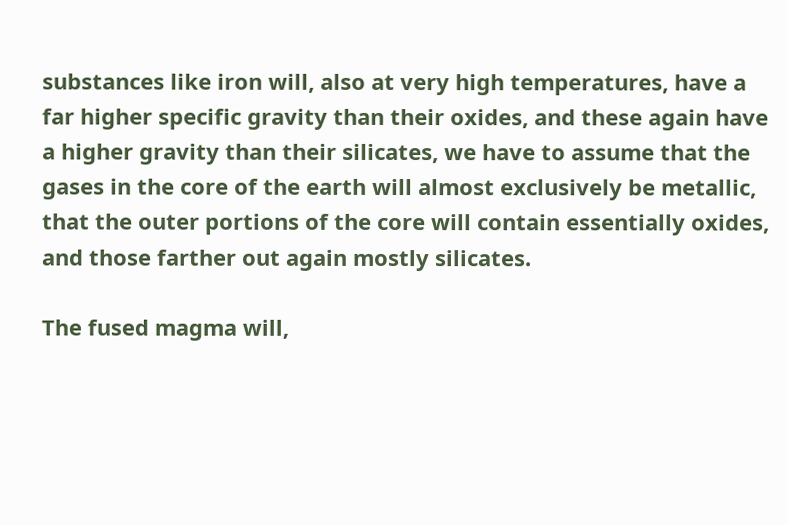substances like iron will, also at very high temperatures, have a far higher specific gravity than their oxides, and these again have a higher gravity than their silicates, we have to assume that the gases in the core of the earth will almost exclusively be metallic, that the outer portions of the core will contain essentially oxides, and those farther out again mostly silicates.

The fused magma will,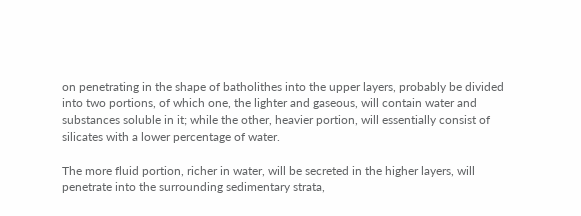on penetrating in the shape of batholithes into the upper layers, probably be divided into two portions, of which one, the lighter and gaseous, will contain water and substances soluble in it; while the other, heavier portion, will essentially consist of silicates with a lower percentage of water.

The more fluid portion, richer in water, will be secreted in the higher layers, will penetrate into the surrounding sedimentary strata,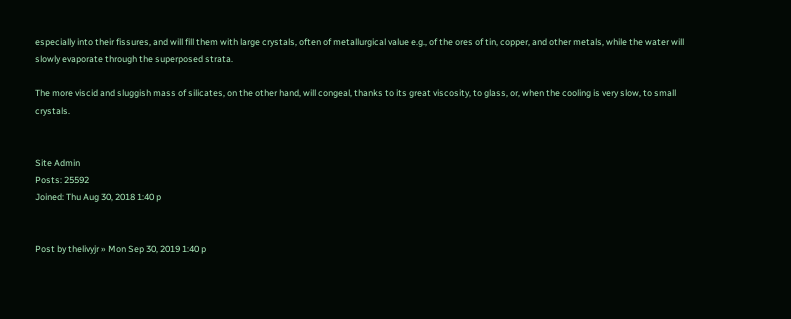especially into their fissures, and will fill them with large crystals, often of metallurgical value e.g., of the ores of tin, copper, and other metals, while the water will slowly evaporate through the superposed strata.

The more viscid and sluggish mass of silicates, on the other hand, will congeal, thanks to its great viscosity, to glass, or, when the cooling is very slow, to small crystals.


Site Admin
Posts: 25592
Joined: Thu Aug 30, 2018 1:40 p


Post by thelivyjr » Mon Sep 30, 2019 1:40 p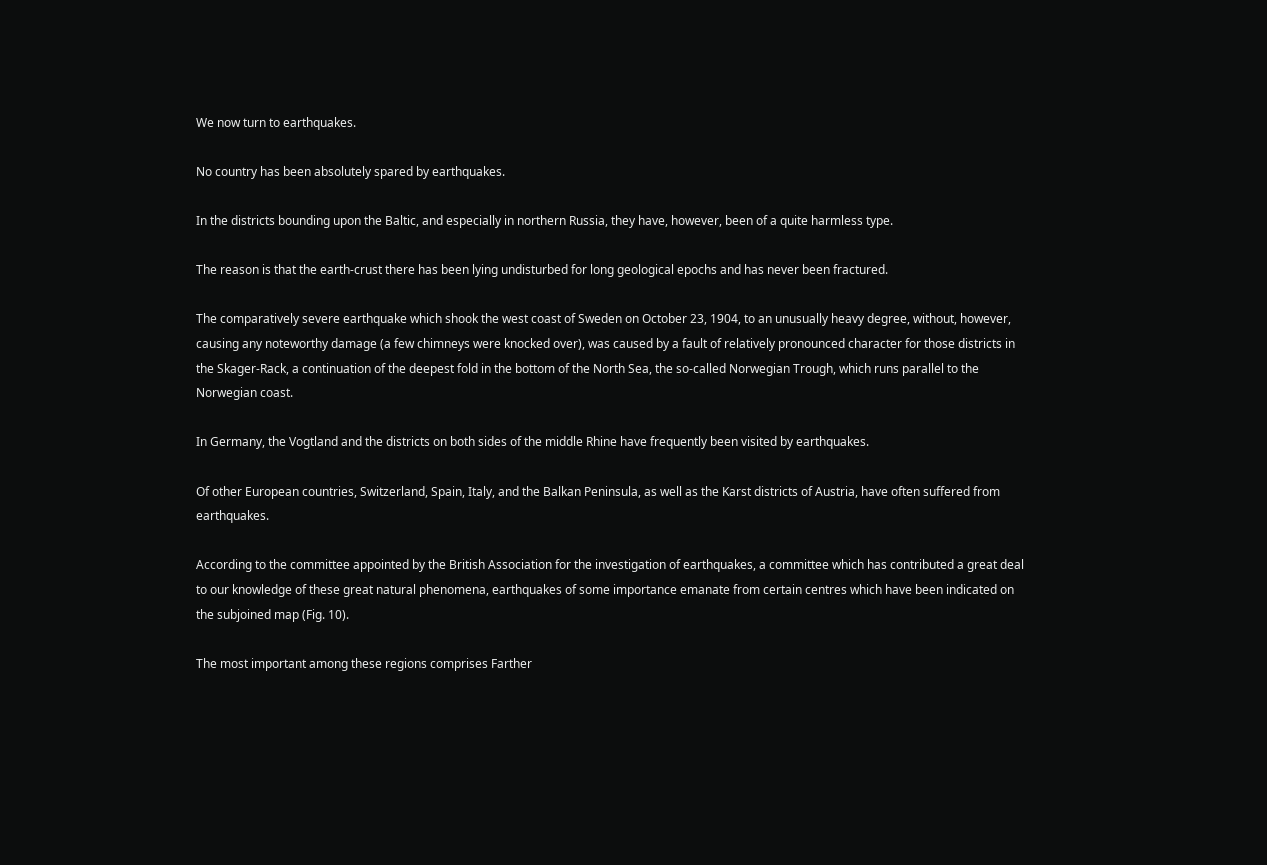We now turn to earthquakes.

No country has been absolutely spared by earthquakes.

In the districts bounding upon the Baltic, and especially in northern Russia, they have, however, been of a quite harmless type.

The reason is that the earth-crust there has been lying undisturbed for long geological epochs and has never been fractured.

The comparatively severe earthquake which shook the west coast of Sweden on October 23, 1904, to an unusually heavy degree, without, however, causing any noteworthy damage (a few chimneys were knocked over), was caused by a fault of relatively pronounced character for those districts in the Skager-Rack, a continuation of the deepest fold in the bottom of the North Sea, the so-called Norwegian Trough, which runs parallel to the Norwegian coast.

In Germany, the Vogtland and the districts on both sides of the middle Rhine have frequently been visited by earthquakes.

Of other European countries, Switzerland, Spain, Italy, and the Balkan Peninsula, as well as the Karst districts of Austria, have often suffered from earthquakes.

According to the committee appointed by the British Association for the investigation of earthquakes, a committee which has contributed a great deal to our knowledge of these great natural phenomena, earthquakes of some importance emanate from certain centres which have been indicated on the subjoined map (Fig. 10).

The most important among these regions comprises Farther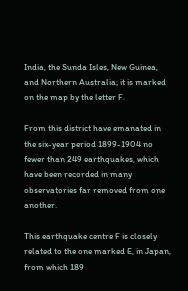India, the Sunda Isles, New Guinea, and Northern Australia; it is marked on the map by the letter F.

From this district have emanated in the six-year period 1899-1904 no fewer than 249 earthquakes, which have been recorded in many observatories far removed from one another.

This earthquake centre F is closely related to the one marked E, in Japan, from which 189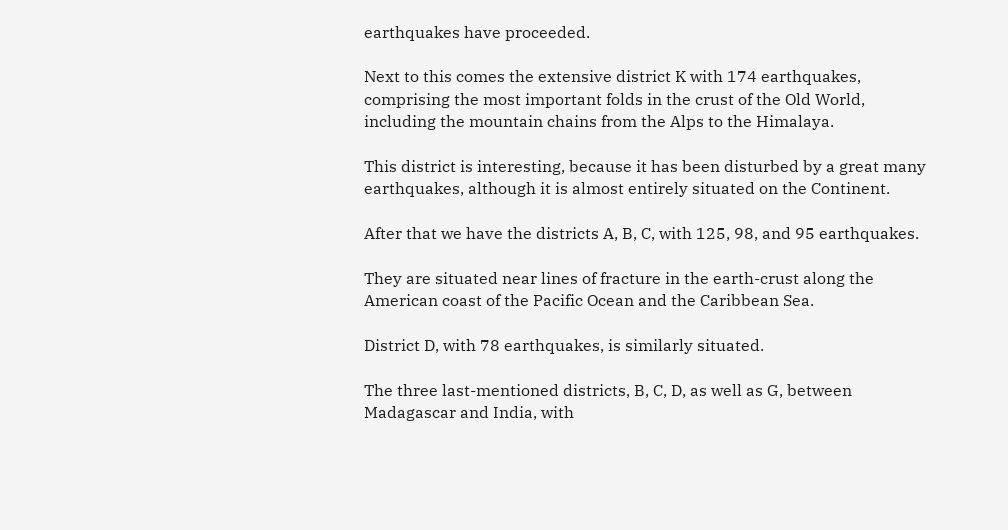earthquakes have proceeded.

Next to this comes the extensive district K with 174 earthquakes, comprising the most important folds in the crust of the Old World, including the mountain chains from the Alps to the Himalaya.

This district is interesting, because it has been disturbed by a great many earthquakes, although it is almost entirely situated on the Continent.

After that we have the districts A, B, C, with 125, 98, and 95 earthquakes.

They are situated near lines of fracture in the earth-crust along the American coast of the Pacific Ocean and the Caribbean Sea.

District D, with 78 earthquakes, is similarly situated.

The three last-mentioned districts, B, C, D, as well as G, between Madagascar and India, with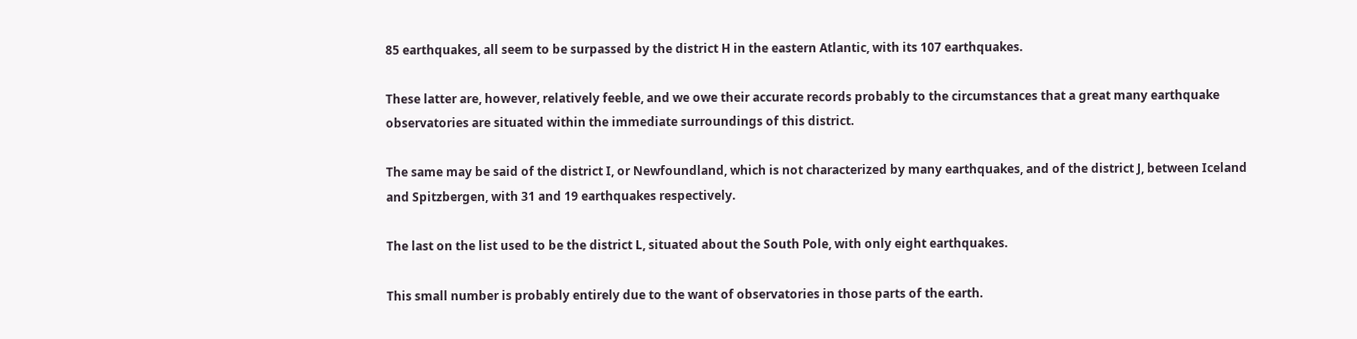85 earthquakes, all seem to be surpassed by the district H in the eastern Atlantic, with its 107 earthquakes.

These latter are, however, relatively feeble, and we owe their accurate records probably to the circumstances that a great many earthquake observatories are situated within the immediate surroundings of this district.

The same may be said of the district I, or Newfoundland, which is not characterized by many earthquakes, and of the district J, between Iceland and Spitzbergen, with 31 and 19 earthquakes respectively.

The last on the list used to be the district L, situated about the South Pole, with only eight earthquakes.

This small number is probably entirely due to the want of observatories in those parts of the earth.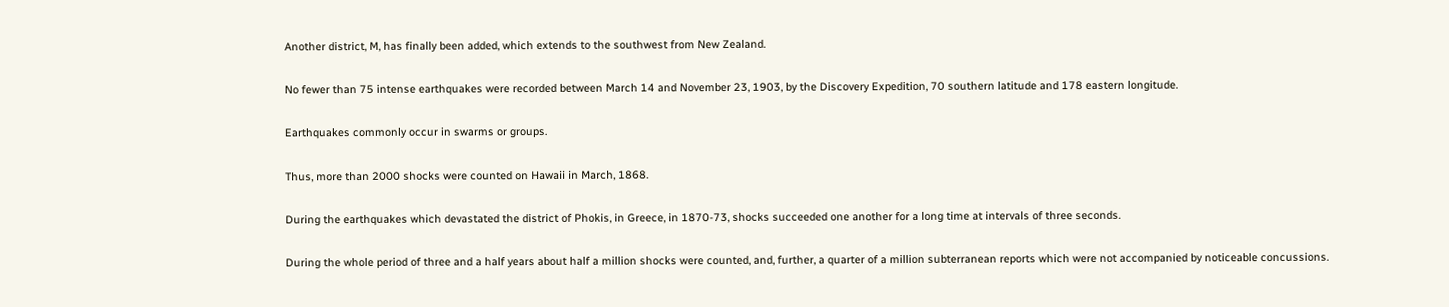Another district, M, has finally been added, which extends to the southwest from New Zealand.

No fewer than 75 intense earthquakes were recorded between March 14 and November 23, 1903, by the Discovery Expedition, 70 southern latitude and 178 eastern longitude.

Earthquakes commonly occur in swarms or groups.

Thus, more than 2000 shocks were counted on Hawaii in March, 1868.

During the earthquakes which devastated the district of Phokis, in Greece, in 1870-73, shocks succeeded one another for a long time at intervals of three seconds.

During the whole period of three and a half years about half a million shocks were counted, and, further, a quarter of a million subterranean reports which were not accompanied by noticeable concussions.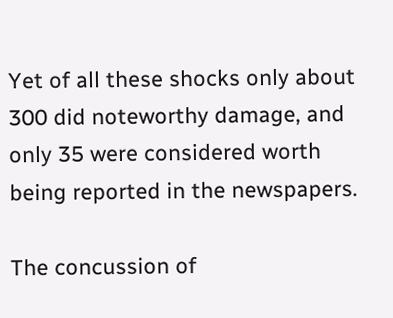Yet of all these shocks only about 300 did noteworthy damage, and only 35 were considered worth being reported in the newspapers.

The concussion of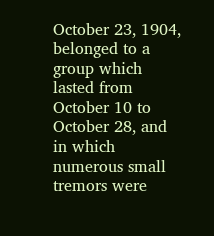October 23, 1904, belonged to a group which lasted from October 10 to October 28, and in which numerous small tremors were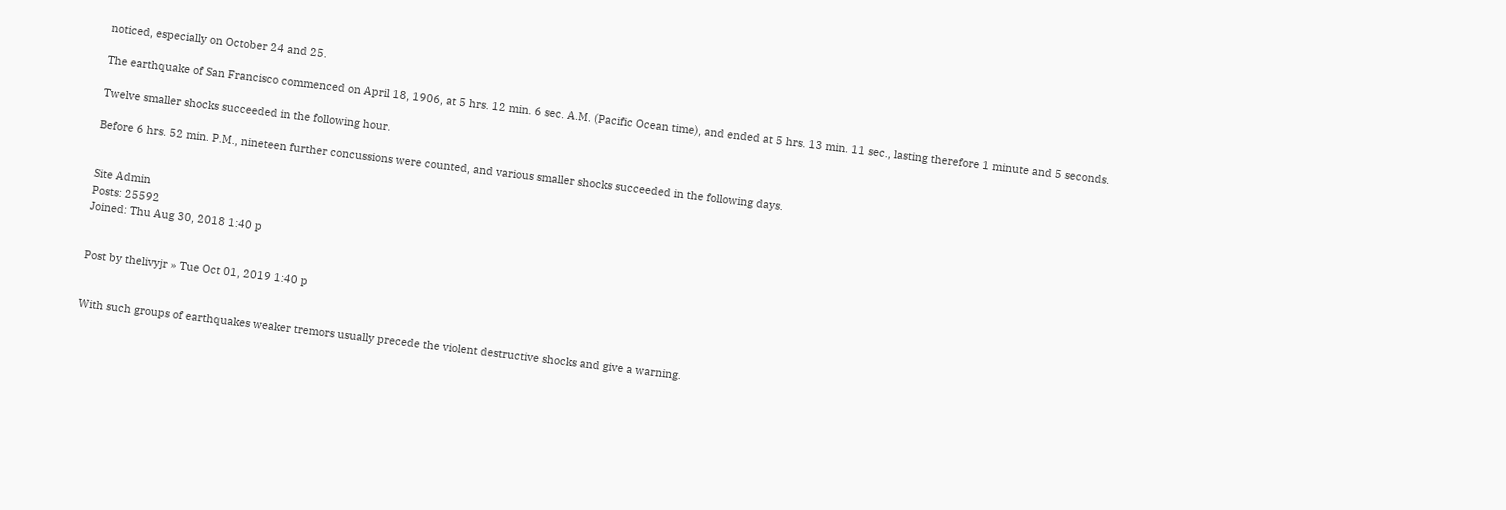noticed, especially on October 24 and 25.

The earthquake of San Francisco commenced on April 18, 1906, at 5 hrs. 12 min. 6 sec. A.M. (Pacific Ocean time), and ended at 5 hrs. 13 min. 11 sec., lasting therefore 1 minute and 5 seconds.

Twelve smaller shocks succeeded in the following hour.

Before 6 hrs. 52 min. P.M., nineteen further concussions were counted, and various smaller shocks succeeded in the following days.


Site Admin
Posts: 25592
Joined: Thu Aug 30, 2018 1:40 p


Post by thelivyjr » Tue Oct 01, 2019 1:40 p


With such groups of earthquakes weaker tremors usually precede the violent destructive shocks and give a warning.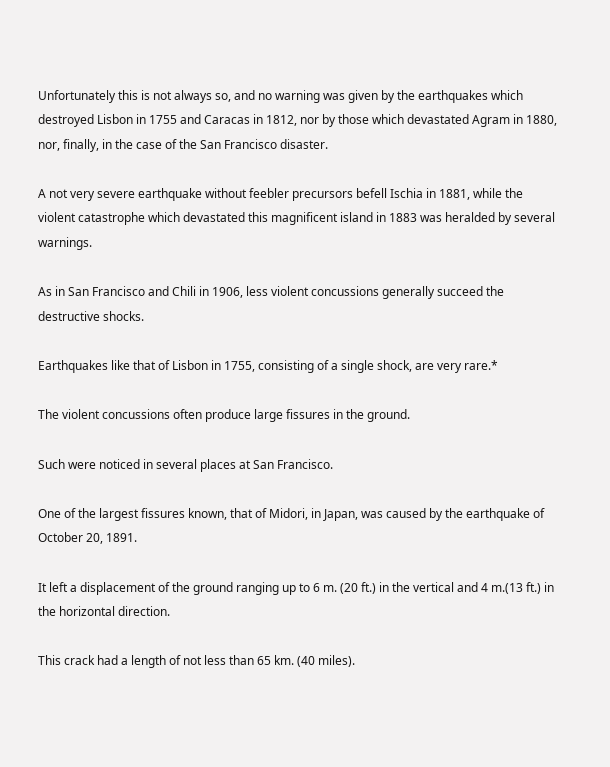Unfortunately this is not always so, and no warning was given by the earthquakes which destroyed Lisbon in 1755 and Caracas in 1812, nor by those which devastated Agram in 1880, nor, finally, in the case of the San Francisco disaster.

A not very severe earthquake without feebler precursors befell Ischia in 1881, while the violent catastrophe which devastated this magnificent island in 1883 was heralded by several warnings.

As in San Francisco and Chili in 1906, less violent concussions generally succeed the destructive shocks.

Earthquakes like that of Lisbon in 1755, consisting of a single shock, are very rare.*

The violent concussions often produce large fissures in the ground.

Such were noticed in several places at San Francisco.

One of the largest fissures known, that of Midori, in Japan, was caused by the earthquake of October 20, 1891.

It left a displacement of the ground ranging up to 6 m. (20 ft.) in the vertical and 4 m.(13 ft.) in the horizontal direction.

This crack had a length of not less than 65 km. (40 miles).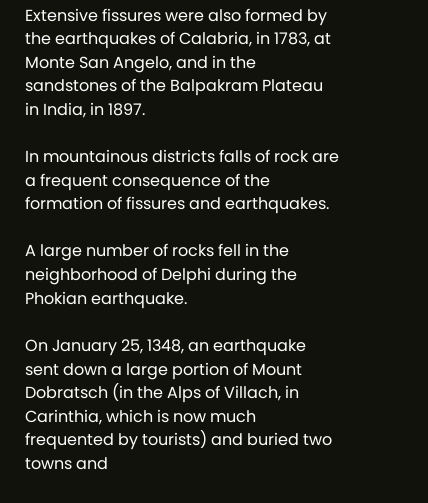Extensive fissures were also formed by the earthquakes of Calabria, in 1783, at Monte San Angelo, and in the sandstones of the Balpakram Plateau in India, in 1897.

In mountainous districts falls of rock are a frequent consequence of the formation of fissures and earthquakes.

A large number of rocks fell in the neighborhood of Delphi during the Phokian earthquake.

On January 25, 1348, an earthquake sent down a large portion of Mount Dobratsch (in the Alps of Villach, in Carinthia, which is now much frequented by tourists) and buried two towns and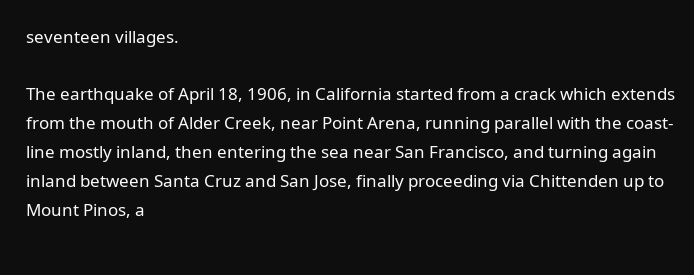seventeen villages.

The earthquake of April 18, 1906, in California started from a crack which extends from the mouth of Alder Creek, near Point Arena, running parallel with the coast-line mostly inland, then entering the sea near San Francisco, and turning again inland between Santa Cruz and San Jose, finally proceeding via Chittenden up to Mount Pinos, a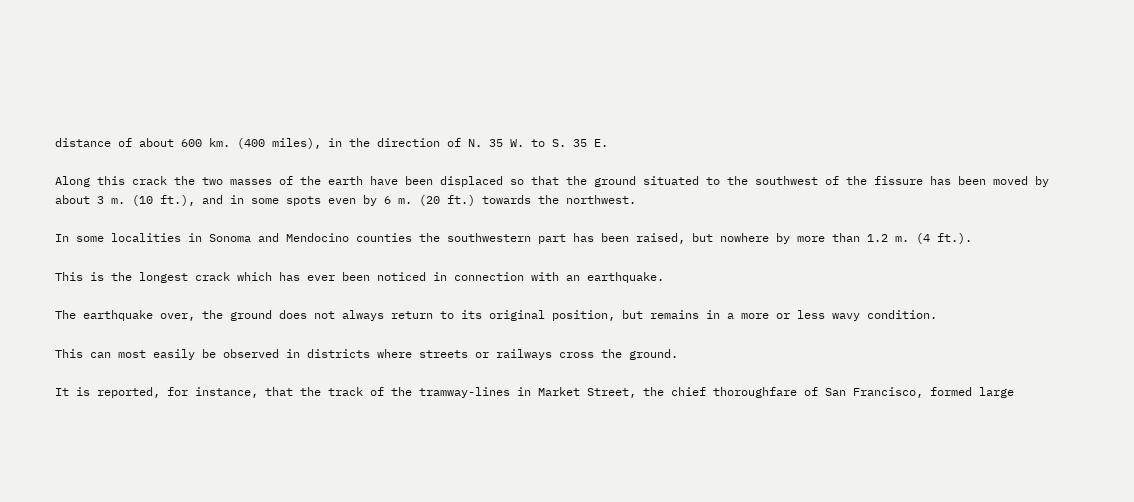distance of about 600 km. (400 miles), in the direction of N. 35 W. to S. 35 E.

Along this crack the two masses of the earth have been displaced so that the ground situated to the southwest of the fissure has been moved by about 3 m. (10 ft.), and in some spots even by 6 m. (20 ft.) towards the northwest.

In some localities in Sonoma and Mendocino counties the southwestern part has been raised, but nowhere by more than 1.2 m. (4 ft.).

This is the longest crack which has ever been noticed in connection with an earthquake.

The earthquake over, the ground does not always return to its original position, but remains in a more or less wavy condition.

This can most easily be observed in districts where streets or railways cross the ground.

It is reported, for instance, that the track of the tramway-lines in Market Street, the chief thoroughfare of San Francisco, formed large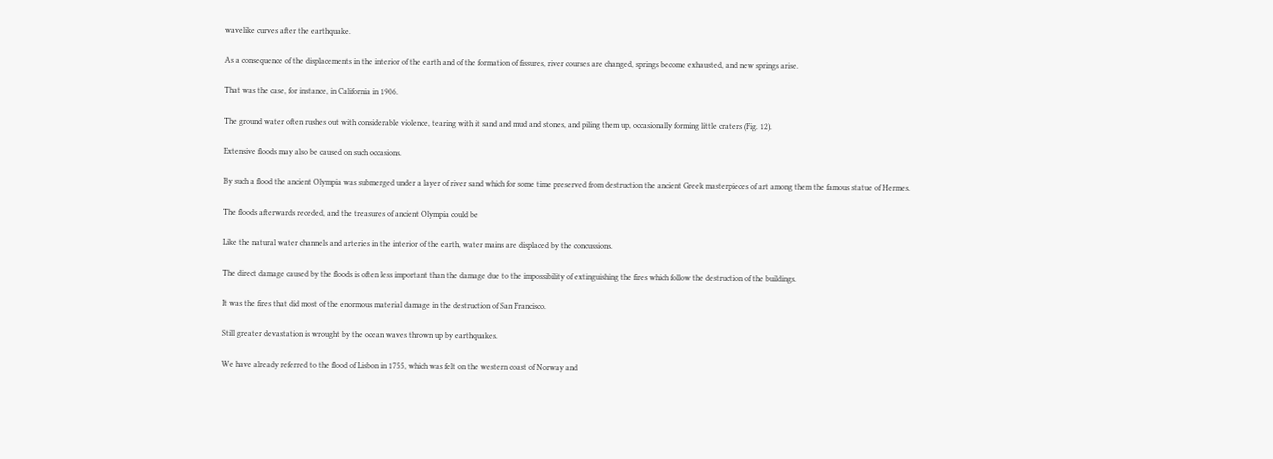wavelike curves after the earthquake.

As a consequence of the displacements in the interior of the earth and of the formation of fissures, river courses are changed, springs become exhausted, and new springs arise.

That was the case, for instance, in California in 1906.

The ground water often rushes out with considerable violence, tearing with it sand and mud and stones, and piling them up, occasionally forming little craters (Fig. 12).

Extensive floods may also be caused on such occasions.

By such a flood the ancient Olympia was submerged under a layer of river sand which for some time preserved from destruction the ancient Greek masterpieces of art among them the famous statue of Hermes.

The floods afterwards receded, and the treasures of ancient Olympia could be

Like the natural water channels and arteries in the interior of the earth, water mains are displaced by the concussions.

The direct damage caused by the floods is often less important than the damage due to the impossibility of extinguishing the fires which follow the destruction of the buildings.

It was the fires that did most of the enormous material damage in the destruction of San Francisco.

Still greater devastation is wrought by the ocean waves thrown up by earthquakes.

We have already referred to the flood of Lisbon in 1755, which was felt on the western coast of Norway and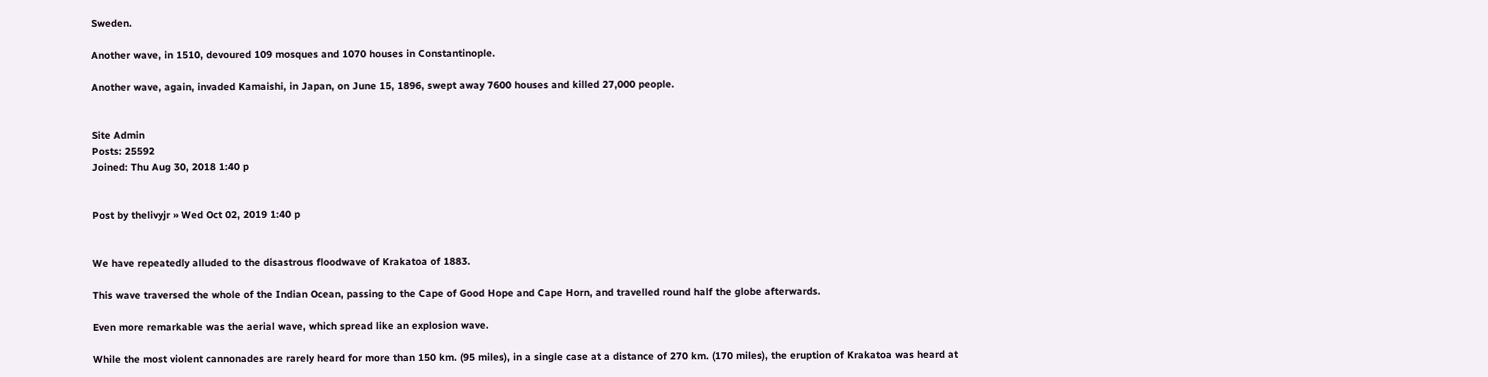Sweden.

Another wave, in 1510, devoured 109 mosques and 1070 houses in Constantinople.

Another wave, again, invaded Kamaishi, in Japan, on June 15, 1896, swept away 7600 houses and killed 27,000 people.


Site Admin
Posts: 25592
Joined: Thu Aug 30, 2018 1:40 p


Post by thelivyjr » Wed Oct 02, 2019 1:40 p


We have repeatedly alluded to the disastrous floodwave of Krakatoa of 1883.

This wave traversed the whole of the Indian Ocean, passing to the Cape of Good Hope and Cape Horn, and travelled round half the globe afterwards.

Even more remarkable was the aerial wave, which spread like an explosion wave.

While the most violent cannonades are rarely heard for more than 150 km. (95 miles), in a single case at a distance of 270 km. (170 miles), the eruption of Krakatoa was heard at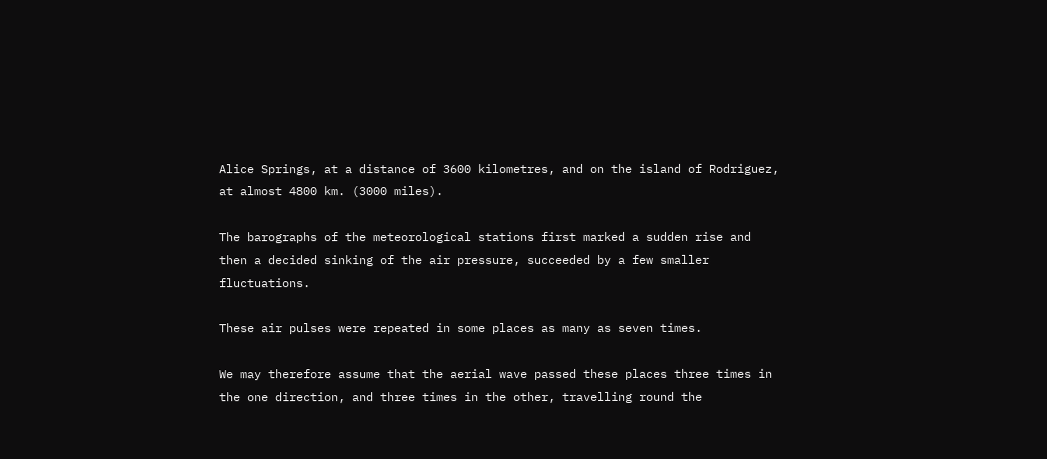Alice Springs, at a distance of 3600 kilometres, and on the island of Rodriguez, at almost 4800 km. (3000 miles).

The barographs of the meteorological stations first marked a sudden rise and then a decided sinking of the air pressure, succeeded by a few smaller fluctuations.

These air pulses were repeated in some places as many as seven times.

We may therefore assume that the aerial wave passed these places three times in the one direction, and three times in the other, travelling round the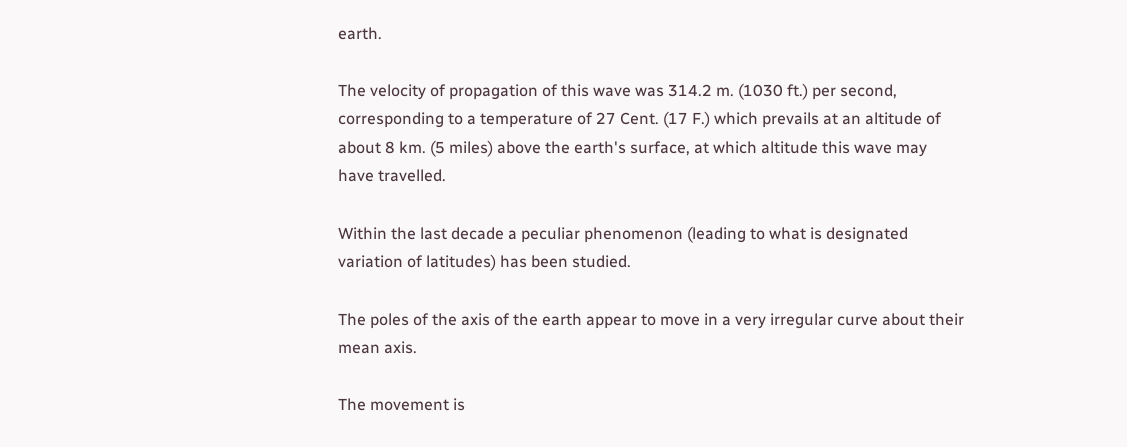earth.

The velocity of propagation of this wave was 314.2 m. (1030 ft.) per second, corresponding to a temperature of 27 Cent. (17 F.) which prevails at an altitude of about 8 km. (5 miles) above the earth's surface, at which altitude this wave may have travelled.

Within the last decade a peculiar phenomenon (leading to what is designated variation of latitudes) has been studied.

The poles of the axis of the earth appear to move in a very irregular curve about their mean axis.

The movement is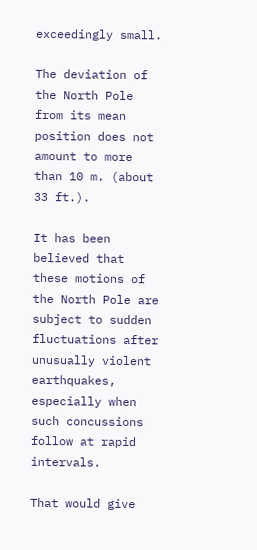exceedingly small.

The deviation of the North Pole from its mean position does not amount to more than 10 m. (about 33 ft.).

It has been believed that these motions of the North Pole are subject to sudden fluctuations after unusually violent earthquakes, especially when such concussions follow at rapid intervals.

That would give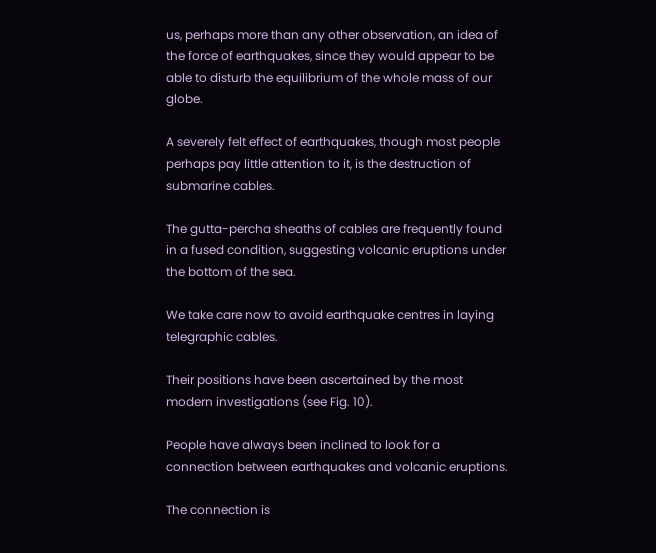us, perhaps more than any other observation, an idea of the force of earthquakes, since they would appear to be able to disturb the equilibrium of the whole mass of our globe.

A severely felt effect of earthquakes, though most people perhaps pay little attention to it, is the destruction of submarine cables.

The gutta-percha sheaths of cables are frequently found in a fused condition, suggesting volcanic eruptions under the bottom of the sea.

We take care now to avoid earthquake centres in laying telegraphic cables.

Their positions have been ascertained by the most modern investigations (see Fig. 10).

People have always been inclined to look for a connection between earthquakes and volcanic eruptions.

The connection is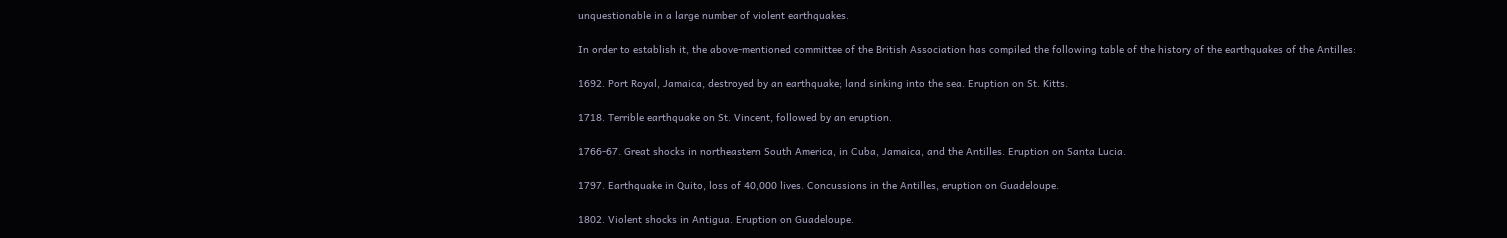unquestionable in a large number of violent earthquakes.

In order to establish it, the above-mentioned committee of the British Association has compiled the following table of the history of the earthquakes of the Antilles:

1692. Port Royal, Jamaica, destroyed by an earthquake; land sinking into the sea. Eruption on St. Kitts.

1718. Terrible earthquake on St. Vincent, followed by an eruption.

1766-67. Great shocks in northeastern South America, in Cuba, Jamaica, and the Antilles. Eruption on Santa Lucia.

1797. Earthquake in Quito, loss of 40,000 lives. Concussions in the Antilles, eruption on Guadeloupe.

1802. Violent shocks in Antigua. Eruption on Guadeloupe.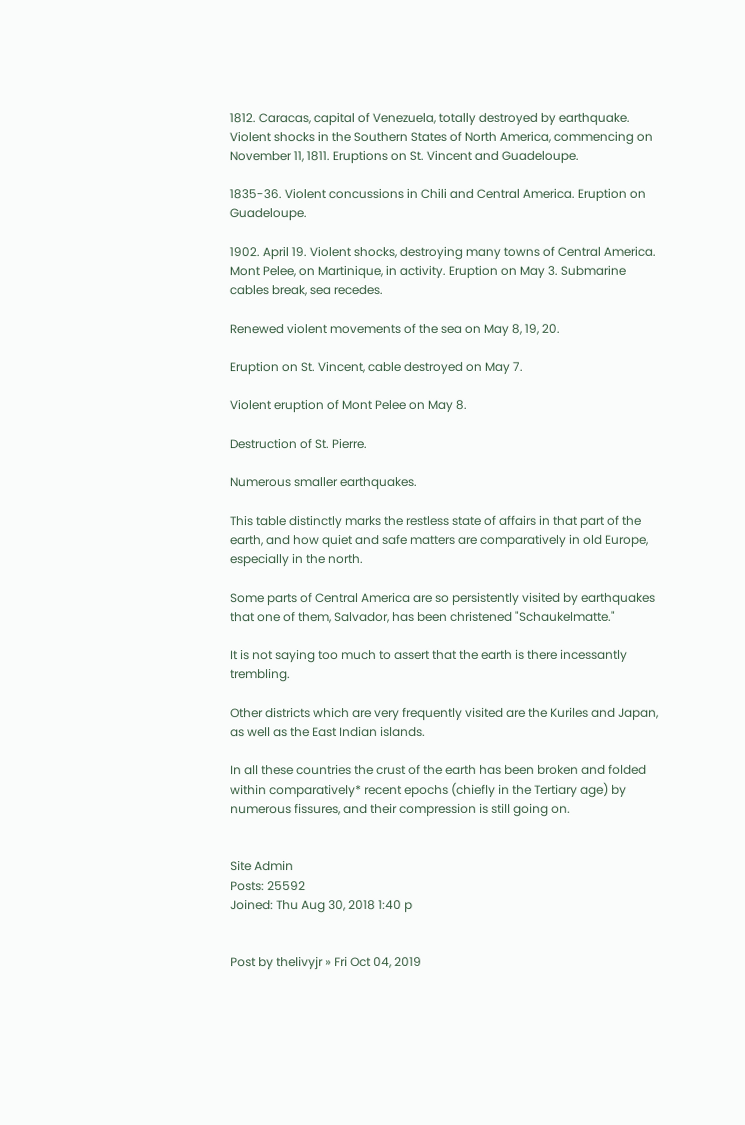1812. Caracas, capital of Venezuela, totally destroyed by earthquake. Violent shocks in the Southern States of North America, commencing on November 11, 1811. Eruptions on St. Vincent and Guadeloupe.

1835-36. Violent concussions in Chili and Central America. Eruption on Guadeloupe.

1902. April 19. Violent shocks, destroying many towns of Central America. Mont Pelee, on Martinique, in activity. Eruption on May 3. Submarine cables break, sea recedes.

Renewed violent movements of the sea on May 8, 19, 20.

Eruption on St. Vincent, cable destroyed on May 7.

Violent eruption of Mont Pelee on May 8.

Destruction of St. Pierre.

Numerous smaller earthquakes.

This table distinctly marks the restless state of affairs in that part of the earth, and how quiet and safe matters are comparatively in old Europe, especially in the north.

Some parts of Central America are so persistently visited by earthquakes that one of them, Salvador, has been christened "Schaukelmatte."

It is not saying too much to assert that the earth is there incessantly trembling.

Other districts which are very frequently visited are the Kuriles and Japan, as well as the East Indian islands.

In all these countries the crust of the earth has been broken and folded within comparatively* recent epochs (chiefly in the Tertiary age) by numerous fissures, and their compression is still going on.


Site Admin
Posts: 25592
Joined: Thu Aug 30, 2018 1:40 p


Post by thelivyjr » Fri Oct 04, 2019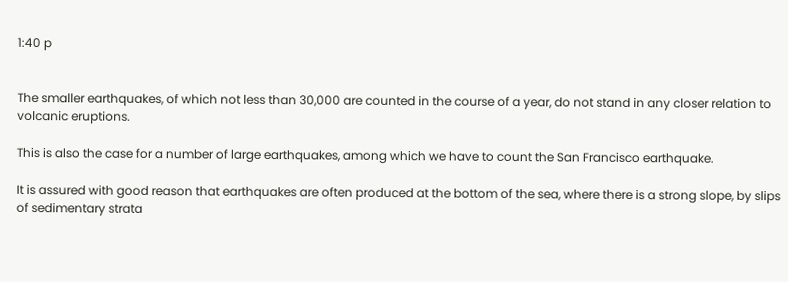1:40 p


The smaller earthquakes, of which not less than 30,000 are counted in the course of a year, do not stand in any closer relation to volcanic eruptions.

This is also the case for a number of large earthquakes, among which we have to count the San Francisco earthquake.

It is assured with good reason that earthquakes are often produced at the bottom of the sea, where there is a strong slope, by slips of sedimentary strata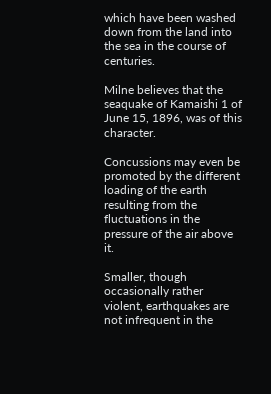which have been washed down from the land into the sea in the course of centuries.

Milne believes that the seaquake of Kamaishi 1 of June 15, 1896, was of this character.

Concussions may even be promoted by the different loading of the earth resulting from the fluctuations in the pressure of the air above it.

Smaller, though occasionally rather violent, earthquakes are not infrequent in the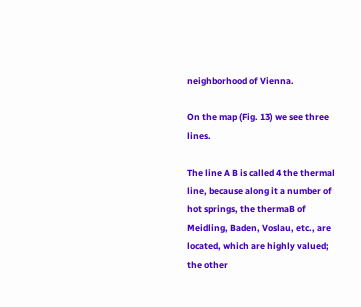neighborhood of Vienna.

On the map (Fig. 13) we see three lines.

The line A B is called 4 the thermal line, because along it a number of hot springs, the thermaB of Meidling, Baden, Voslau, etc., are located, which are highly valued; the other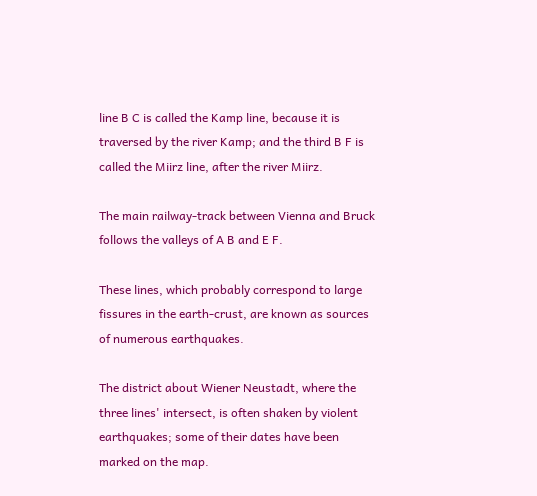line B C is called the Kamp line, because it is traversed by the river Kamp; and the third B F is called the Miirz line, after the river Miirz.

The main railway-track between Vienna and Bruck follows the valleys of A B and E F.

These lines, which probably correspond to large fissures in the earth-crust, are known as sources of numerous earthquakes.

The district about Wiener Neustadt, where the three lines' intersect, is often shaken by violent earthquakes; some of their dates have been marked on the map.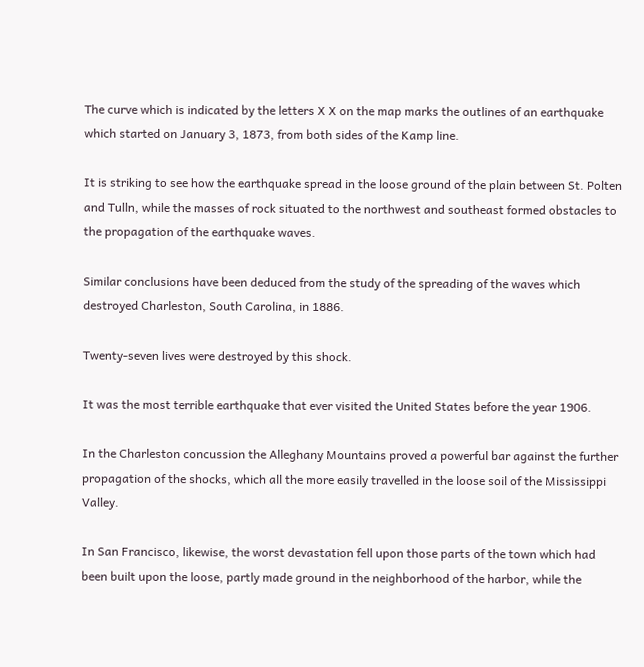The curve which is indicated by the letters X X on the map marks the outlines of an earthquake which started on January 3, 1873, from both sides of the Kamp line.

It is striking to see how the earthquake spread in the loose ground of the plain between St. Polten and Tulln, while the masses of rock situated to the northwest and southeast formed obstacles to the propagation of the earthquake waves.

Similar conclusions have been deduced from the study of the spreading of the waves which destroyed Charleston, South Carolina, in 1886.

Twenty-seven lives were destroyed by this shock.

It was the most terrible earthquake that ever visited the United States before the year 1906.

In the Charleston concussion the Alleghany Mountains proved a powerful bar against the further propagation of the shocks, which all the more easily travelled in the loose soil of the Mississippi Valley.

In San Francisco, likewise, the worst devastation fell upon those parts of the town which had been built upon the loose, partly made ground in the neighborhood of the harbor, while the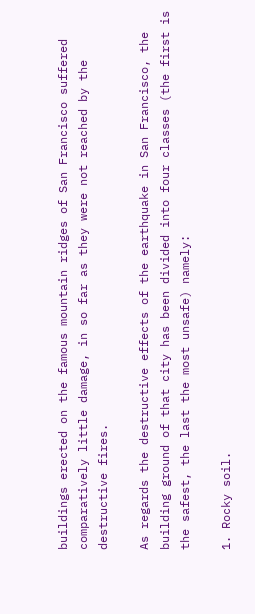buildings erected on the famous mountain ridges of San Francisco suffered comparatively little damage, in so far as they were not reached by the destructive fires.

As regards the destructive effects of the earthquake in San Francisco, the building ground of that city has been divided into four classes (the first is the safest, the last the most unsafe) namely:

1. Rocky soil.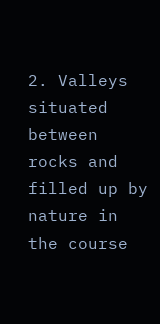2. Valleys situated between rocks and filled up by nature in the course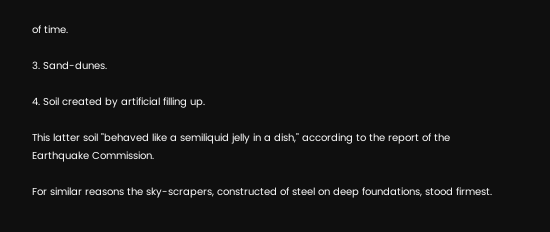of time.

3. Sand-dunes.

4. Soil created by artificial filling up.

This latter soil "behaved like a semiliquid jelly in a dish," according to the report of the Earthquake Commission.

For similar reasons the sky-scrapers, constructed of steel on deep foundations, stood firmest.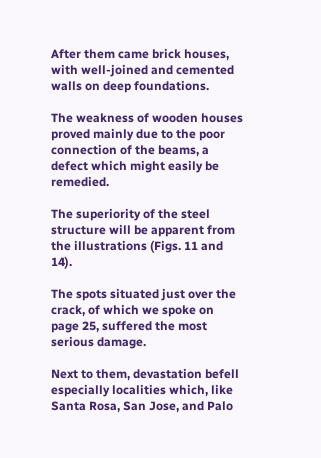After them came brick houses, with well-joined and cemented walls on deep foundations.

The weakness of wooden houses proved mainly due to the poor connection of the beams, a defect which might easily be remedied.

The superiority of the steel structure will be apparent from the illustrations (Figs. 11 and 14).

The spots situated just over the crack, of which we spoke on page 25, suffered the most serious damage.

Next to them, devastation befell especially localities which, like Santa Rosa, San Jose, and Palo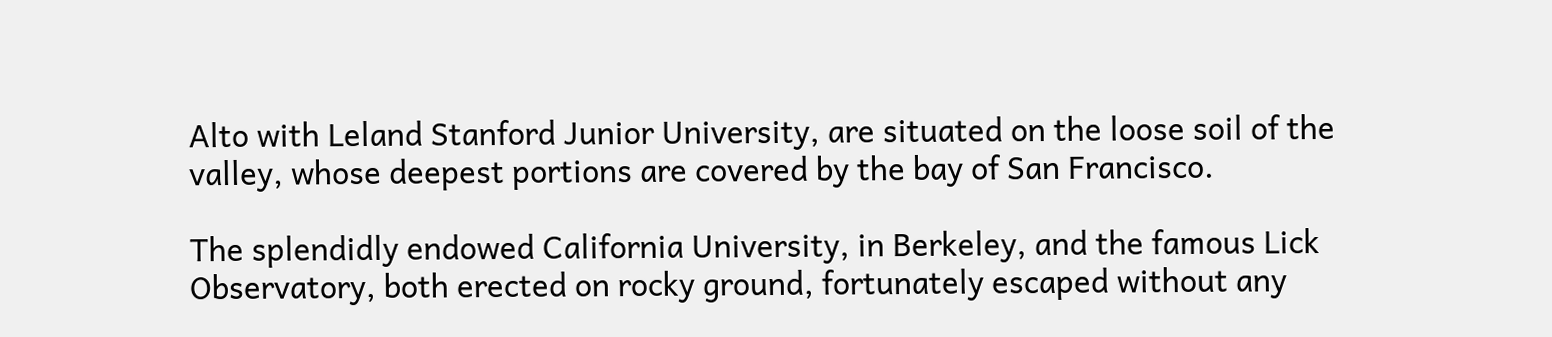Alto with Leland Stanford Junior University, are situated on the loose soil of the valley, whose deepest portions are covered by the bay of San Francisco.

The splendidly endowed California University, in Berkeley, and the famous Lick Observatory, both erected on rocky ground, fortunately escaped without any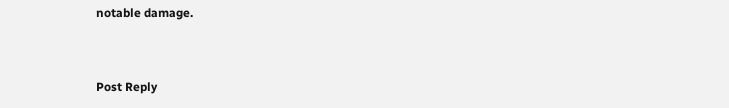notable damage.


Post Reply